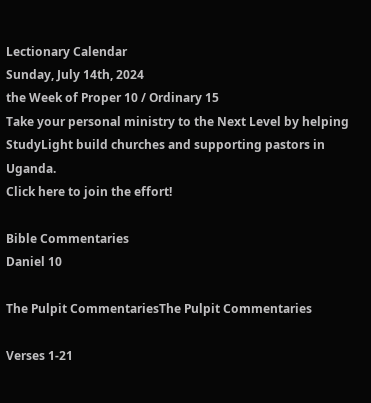Lectionary Calendar
Sunday, July 14th, 2024
the Week of Proper 10 / Ordinary 15
Take your personal ministry to the Next Level by helping StudyLight build churches and supporting pastors in Uganda.
Click here to join the effort!

Bible Commentaries
Daniel 10

The Pulpit CommentariesThe Pulpit Commentaries

Verses 1-21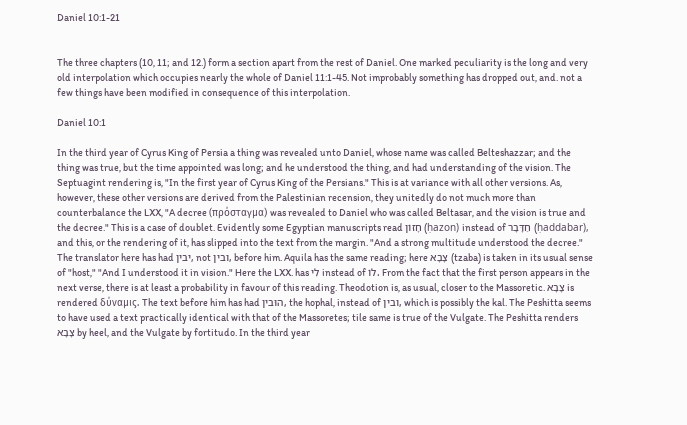Daniel 10:1-21


The three chapters (10, 11; and 12.) form a section apart from the rest of Daniel. One marked peculiarity is the long and very old interpolation which occupies nearly the whole of Daniel 11:1-45. Not improbably something has dropped out, and. not a few things have been modified in consequence of this interpolation.

Daniel 10:1

In the third year of Cyrus King of Persia a thing was revealed unto Daniel, whose name was called Belteshazzar; and the thing was true, but the time appointed was long; and he understood the thing, and had understanding of the vision. The Septuagint rendering is, "In the first year of Cyrus King of the Persians." This is at variance with all other versions. As, however, these other versions are derived from the Palestinian recension, they unitedly do not much more than counterbalance the LXX, "A decree (πρόσταγμα) was revealed to Daniel who was called Beltasar, and the vision is true and the decree." This is a case of doublet. Evidently some Egyptian manuscripts read חָזוֹן (ḥazon) instead of חַדָּבָר (ḥaddabar), and this, or the rendering of it, has slipped into the text from the margin. "And a strong multitude understood the decree." The translator here has had יבין, not ובין, before him. Aquila has the same reading; here צָבָא (tzaba) is taken in its usual sense of "host," "And I understood it in vision." Here the LXX. has לִי instead of לוֹ. From the fact that the first person appears in the next verse, there is at least a probability in favour of this reading. Theodotion is, as usual, closer to the Massoretic. צָבָא is rendered δύναμις. The text before him has had הוּבין, the hophal, instead of ובין, which is possibly the kal. The Peshitta seems to have used a text practically identical with that of the Massoretes; tile same is true of the Vulgate. The Peshitta renders צָבָא by heel, and the Vulgate by fortitudo. In the third year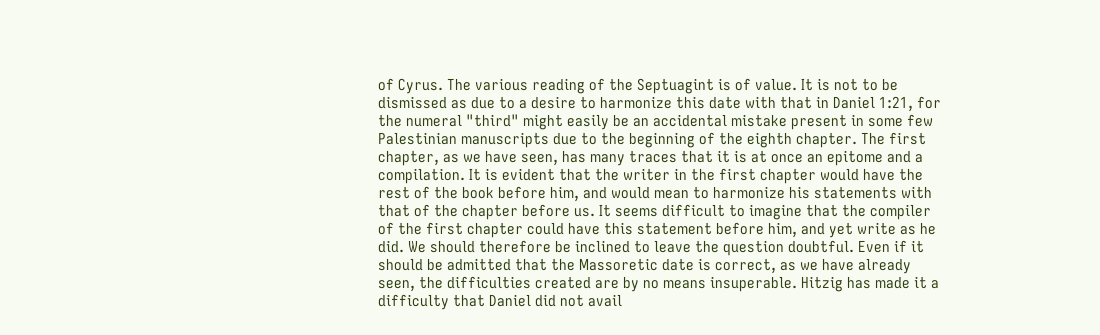of Cyrus. The various reading of the Septuagint is of value. It is not to be dismissed as due to a desire to harmonize this date with that in Daniel 1:21, for the numeral "third" might easily be an accidental mistake present in some few Palestinian manuscripts due to the beginning of the eighth chapter. The first chapter, as we have seen, has many traces that it is at once an epitome and a compilation. It is evident that the writer in the first chapter would have the rest of the book before him, and would mean to harmonize his statements with that of the chapter before us. It seems difficult to imagine that the compiler of the first chapter could have this statement before him, and yet write as he did. We should therefore be inclined to leave the question doubtful. Even if it should be admitted that the Massoretic date is correct, as we have already seen, the difficulties created are by no means insuperable. Hitzig has made it a difficulty that Daniel did not avail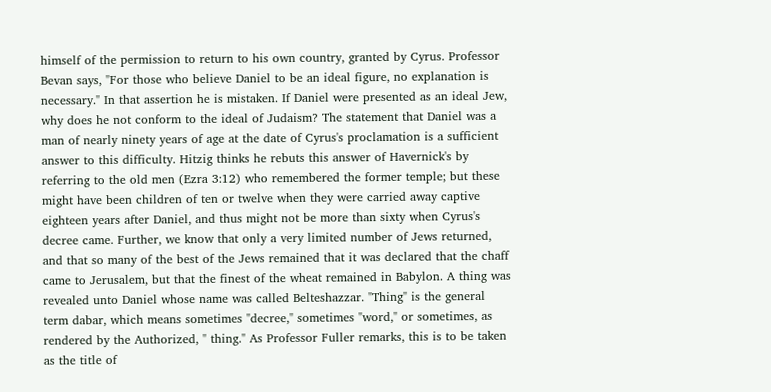himself of the permission to return to his own country, granted by Cyrus. Professor Bevan says, "For those who believe Daniel to be an ideal figure, no explanation is necessary." In that assertion he is mistaken. If Daniel were presented as an ideal Jew, why does he not conform to the ideal of Judaism? The statement that Daniel was a man of nearly ninety years of age at the date of Cyrus's proclamation is a sufficient answer to this difficulty. Hitzig thinks he rebuts this answer of Havernick's by referring to the old men (Ezra 3:12) who remembered the former temple; but these might have been children of ten or twelve when they were carried away captive eighteen years after Daniel, and thus might not be more than sixty when Cyrus's decree came. Further, we know that only a very limited number of Jews returned, and that so many of the best of the Jews remained that it was declared that the chaff came to Jerusalem, but that the finest of the wheat remained in Babylon. A thing was revealed unto Daniel whose name was called Belteshazzar. "Thing" is the general term dabar, which means sometimes "decree," sometimes "word," or sometimes, as rendered by the Authorized, " thing." As Professor Fuller remarks, this is to be taken as the title of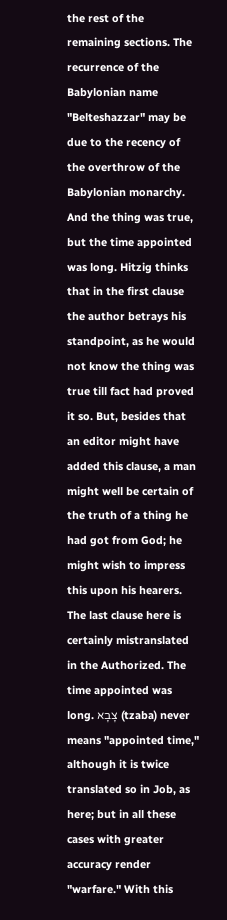the rest of the remaining sections. The recurrence of the Babylonian name "Belteshazzar" may be due to the recency of the overthrow of the Babylonian monarchy. And the thing was true, but the time appointed was long. Hitzig thinks that in the first clause the author betrays his standpoint, as he would not know the thing was true till fact had proved it so. But, besides that an editor might have added this clause, a man might well be certain of the truth of a thing he had got from God; he might wish to impress this upon his hearers. The last clause here is certainly mistranslated in the Authorized. The time appointed was long. צָבָא (tzaba) never means "appointed time," although it is twice translated so in Job, as here; but in all these cases with greater accuracy render "warfare." With this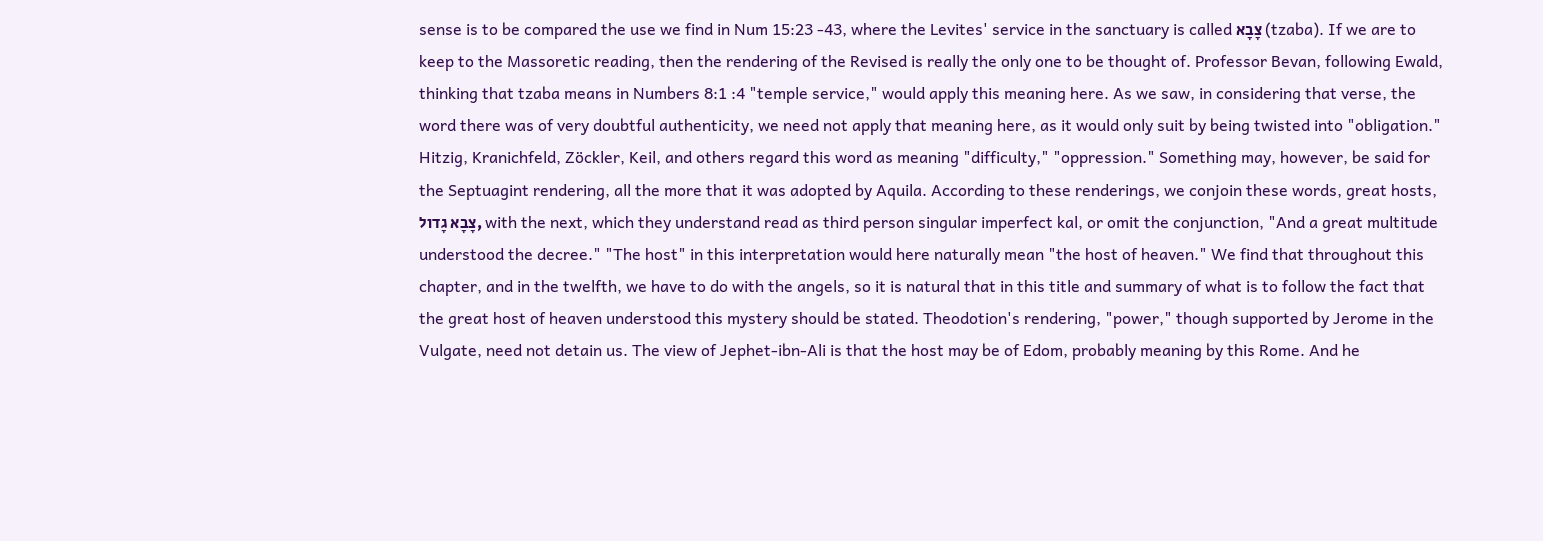sense is to be compared the use we find in Num 15:23 -43, where the Levites' service in the sanctuary is called צָבָא (tzaba). If we are to keep to the Massoretic reading, then the rendering of the Revised is really the only one to be thought of. Professor Bevan, following Ewald, thinking that tzaba means in Numbers 8:1 :4 "temple service," would apply this meaning here. As we saw, in considering that verse, the word there was of very doubtful authenticity, we need not apply that meaning here, as it would only suit by being twisted into "obligation." Hitzig, Kranichfeld, Zöckler, Keil, and others regard this word as meaning "difficulty," "oppression." Something may, however, be said for the Septuagint rendering, all the more that it was adopted by Aquila. According to these renderings, we conjoin these words, great hosts, צָבָא גָדול, with the next, which they understand read as third person singular imperfect kal, or omit the conjunction, "And a great multitude understood the decree." "The host" in this interpretation would here naturally mean "the host of heaven." We find that throughout this chapter, and in the twelfth, we have to do with the angels, so it is natural that in this title and summary of what is to follow the fact that the great host of heaven understood this mystery should be stated. Theodotion's rendering, "power," though supported by Jerome in the Vulgate, need not detain us. The view of Jephet-ibn-Ali is that the host may be of Edom, probably meaning by this Rome. And he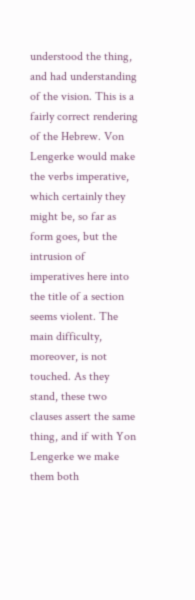understood the thing, and had understanding of the vision. This is a fairly correct rendering of the Hebrew. Von Lengerke would make the verbs imperative, which certainly they might be, so far as form goes, but the intrusion of imperatives here into the title of a section seems violent. The main difficulty, moreover, is not touched. As they stand, these two clauses assert the same thing, and if with Yon Lengerke we make them both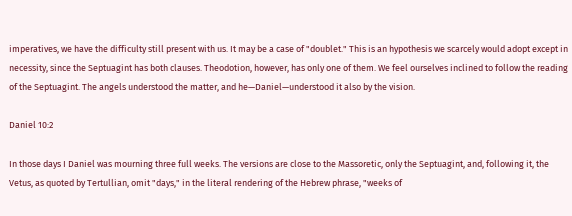imperatives, we have the difficulty still present with us. It may be a case of "doublet." This is an hypothesis we scarcely would adopt except in necessity, since the Septuagint has both clauses. Theodotion, however, has only one of them. We feel ourselves inclined to follow the reading of the Septuagint. The angels understood the matter, and he—Daniel—understood it also by the vision.

Daniel 10:2

In those days I Daniel was mourning three full weeks. The versions are close to the Massoretic, only the Septuagint, and, following it, the Vetus, as quoted by Tertullian, omit "days," in the literal rendering of the Hebrew phrase, "weeks of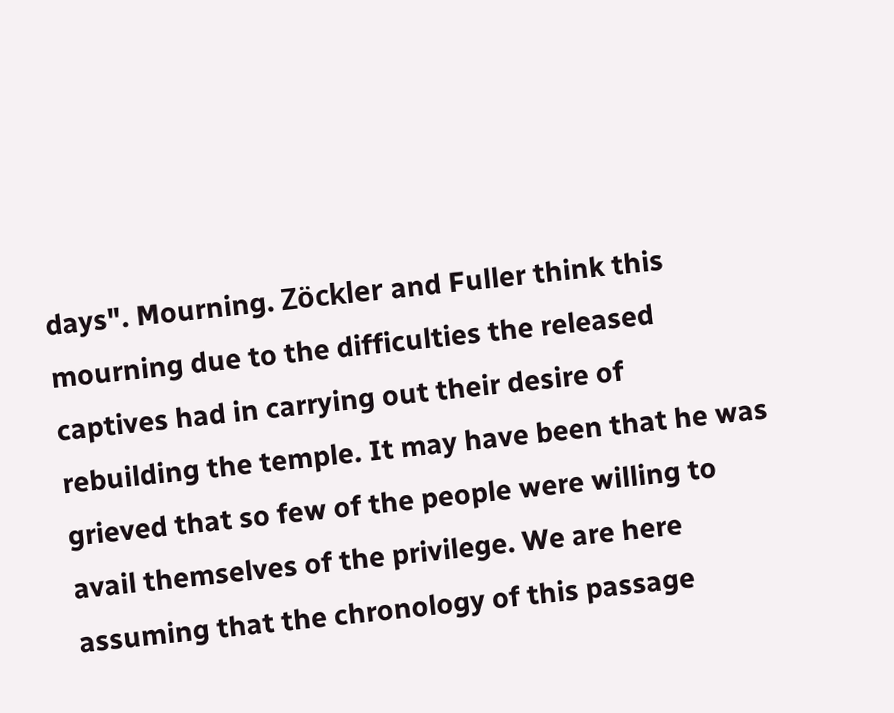days". Mourning. Zöckler and Fuller think this mourning due to the difficulties the released captives had in carrying out their desire of rebuilding the temple. It may have been that he was grieved that so few of the people were willing to avail themselves of the privilege. We are here assuming that the chronology of this passage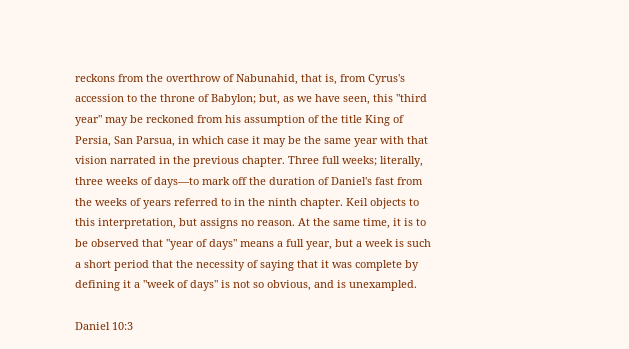reckons from the overthrow of Nabunahid, that is, from Cyrus's accession to the throne of Babylon; but, as we have seen, this "third year" may be reckoned from his assumption of the title King of Persia, San Parsua, in which case it may be the same year with that vision narrated in the previous chapter. Three full weeks; literally, three weeks of days—to mark off the duration of Daniel's fast from the weeks of years referred to in the ninth chapter. Keil objects to this interpretation, but assigns no reason. At the same time, it is to be observed that "year of days" means a full year, but a week is such a short period that the necessity of saying that it was complete by defining it a "week of days" is not so obvious, and is unexampled.

Daniel 10:3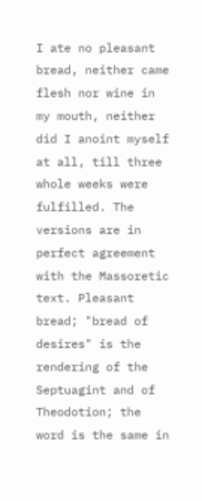I ate no pleasant bread, neither came flesh nor wine in my mouth, neither did I anoint myself at all, till three whole weeks were fulfilled. The versions are in perfect agreement with the Massoretic text. Pleasant bread; "bread of desires" is the rendering of the Septuagint and of Theodotion; the word is the same in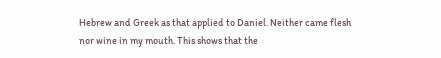Hebrew and Greek as that applied to Daniel. Neither came flesh nor wine in my mouth. This shows that the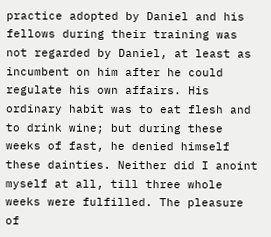practice adopted by Daniel and his fellows during their training was not regarded by Daniel, at least as incumbent on him after he could regulate his own affairs. His ordinary habit was to eat flesh and to drink wine; but during these weeks of fast, he denied himself these dainties. Neither did I anoint myself at all, till three whole weeks were fulfilled. The pleasure of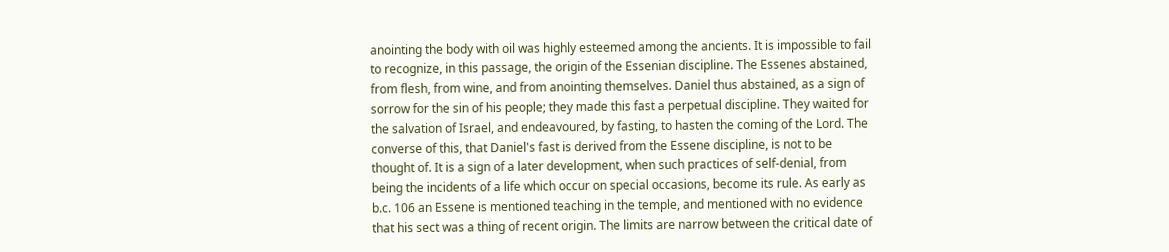anointing the body with oil was highly esteemed among the ancients. It is impossible to fail to recognize, in this passage, the origin of the Essenian discipline. The Essenes abstained, from flesh, from wine, and from anointing themselves. Daniel thus abstained, as a sign of sorrow for the sin of his people; they made this fast a perpetual discipline. They waited for the salvation of Israel, and endeavoured, by fasting, to hasten the coming of the Lord. The converse of this, that Daniel's fast is derived from the Essene discipline, is not to be thought of. It is a sign of a later development, when such practices of self-denial, from being the incidents of a life which occur on special occasions, become its rule. As early as b.c. 106 an Essene is mentioned teaching in the temple, and mentioned with no evidence that his sect was a thing of recent origin. The limits are narrow between the critical date of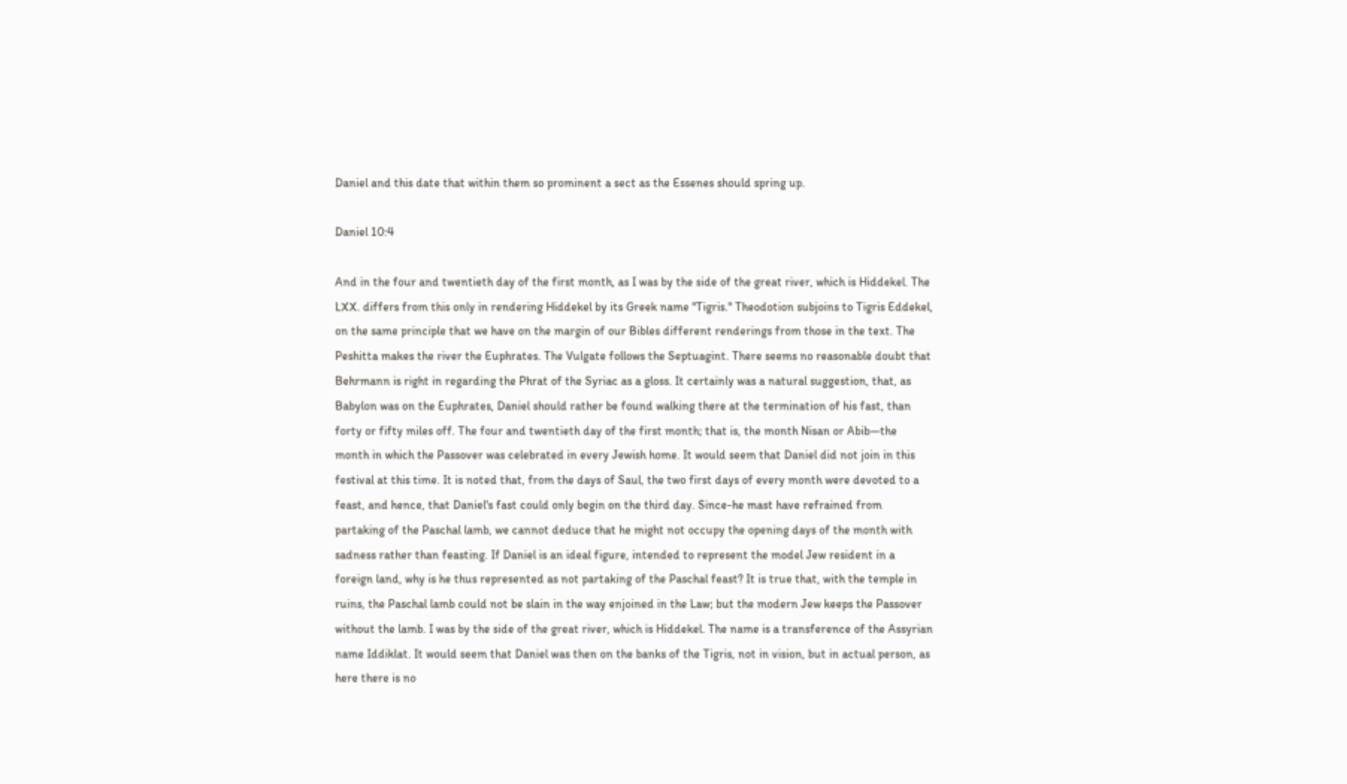Daniel and this date that within them so prominent a sect as the Essenes should spring up.

Daniel 10:4

And in the four and twentieth day of the first month, as I was by the side of the great river, which is Hiddekel. The LXX. differs from this only in rendering Hiddekel by its Greek name "Tigris." Theodotion subjoins to Tigris Eddekel, on the same principle that we have on the margin of our Bibles different renderings from those in the text. The Peshitta makes the river the Euphrates. The Vulgate follows the Septuagint. There seems no reasonable doubt that Behrmann is right in regarding the Phrat of the Syriac as a gloss. It certainly was a natural suggestion, that, as Babylon was on the Euphrates, Daniel should rather be found walking there at the termination of his fast, than forty or fifty miles off. The four and twentieth day of the first month; that is, the month Nisan or Abib—the month in which the Passover was celebrated in every Jewish home. It would seem that Daniel did not join in this festival at this time. It is noted that, from the days of Saul, the two first days of every month were devoted to a feast, and hence, that Daniel's fast could only begin on the third day. Since-he mast have refrained from partaking of the Paschal lamb, we cannot deduce that he might not occupy the opening days of the month with sadness rather than feasting. If Daniel is an ideal figure, intended to represent the model Jew resident in a foreign land, why is he thus represented as not partaking of the Paschal feast? It is true that, with the temple in ruins, the Paschal lamb could not be slain in the way enjoined in the Law; but the modern Jew keeps the Passover without the lamb. I was by the side of the great river, which is Hiddekel. The name is a transference of the Assyrian name Iddiklat. It would seem that Daniel was then on the banks of the Tigris, not in vision, but in actual person, as here there is no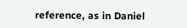reference, as in Daniel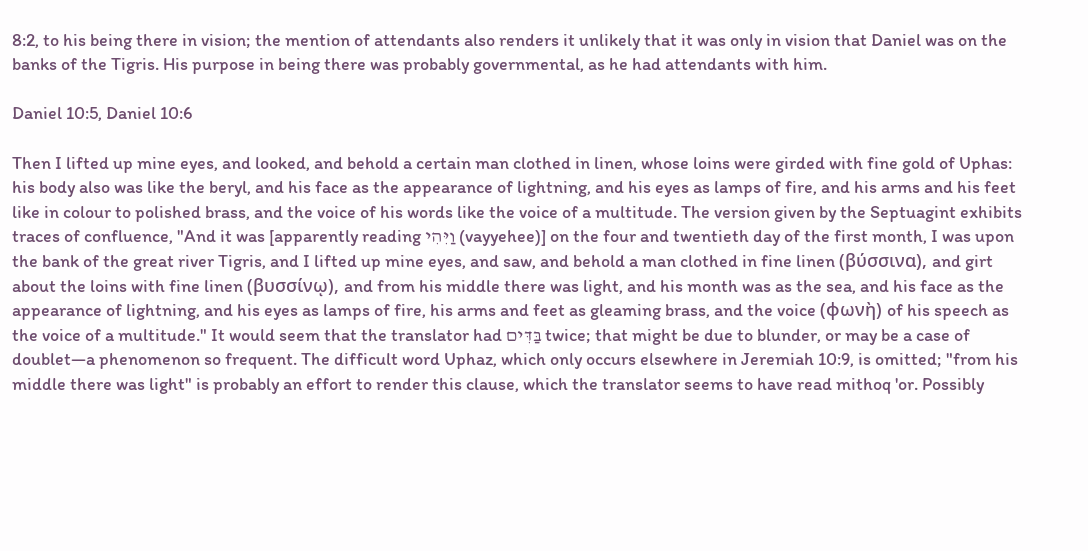8:2, to his being there in vision; the mention of attendants also renders it unlikely that it was only in vision that Daniel was on the banks of the Tigris. His purpose in being there was probably governmental, as he had attendants with him.

Daniel 10:5, Daniel 10:6

Then I lifted up mine eyes, and looked, and behold a certain man clothed in linen, whose loins were girded with fine gold of Uphas: his body also was like the beryl, and his face as the appearance of lightning, and his eyes as lamps of fire, and his arms and his feet like in colour to polished brass, and the voice of his words like the voice of a multitude. The version given by the Septuagint exhibits traces of confluence, "And it was [apparently reading וַיִּהִי (vayyehee)] on the four and twentieth day of the first month, I was upon the bank of the great river Tigris, and I lifted up mine eyes, and saw, and behold a man clothed in fine linen (βύσσινα), and girt about the loins with fine linen (βυσσίνῳ), and from his middle there was light, and his month was as the sea, and his face as the appearance of lightning, and his eyes as lamps of fire, his arms and feet as gleaming brass, and the voice (φωνὴ) of his speech as the voice of a multitude." It would seem that the translator had בַּדִּים twice; that might be due to blunder, or may be a case of doublet—a phenomenon so frequent. The difficult word Uphaz, which only occurs elsewhere in Jeremiah 10:9, is omitted; "from his middle there was light" is probably an effort to render this clause, which the translator seems to have read mithoq 'or. Possibly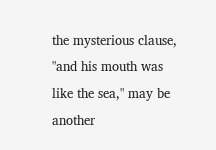the mysterious clause, "and his mouth was like the sea," may be another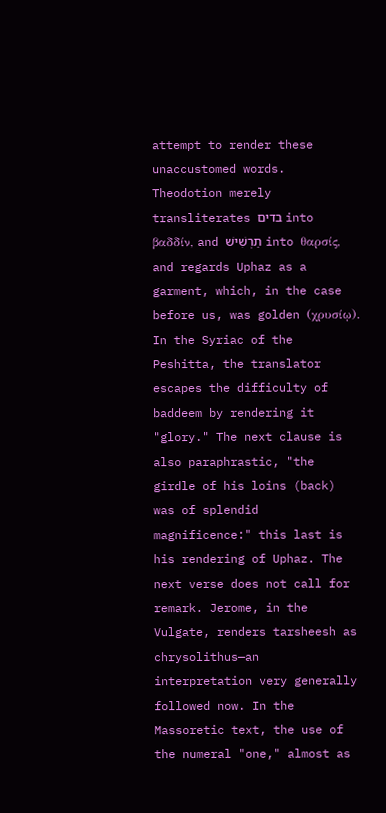attempt to render these unaccustomed words. Theodotion merely transliterates בדים into βαδδίν, and תַרְשִׁישׁ into θαρσίς, and regards Uphaz as a garment, which, in the case before us, was golden (χρυσίῳ). In the Syriac of the Peshitta, the translator escapes the difficulty of baddeem by rendering it "glory." The next clause is also paraphrastic, "the girdle of his loins (back) was of splendid magnificence:" this last is his rendering of Uphaz. The next verse does not call for remark. Jerome, in the Vulgate, renders tarsheesh as chrysolithus—an interpretation very generally followed now. In the Massoretic text, the use of the numeral "one," almost as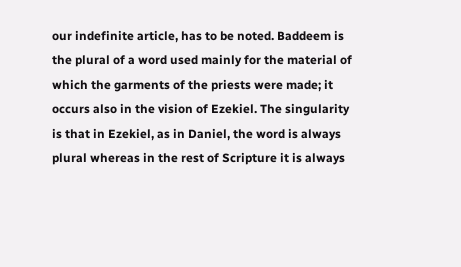our indefinite article, has to be noted. Baddeem is the plural of a word used mainly for the material of which the garments of the priests were made; it occurs also in the vision of Ezekiel. The singularity is that in Ezekiel, as in Daniel, the word is always plural whereas in the rest of Scripture it is always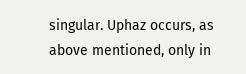singular. Uphaz occurs, as above mentioned, only in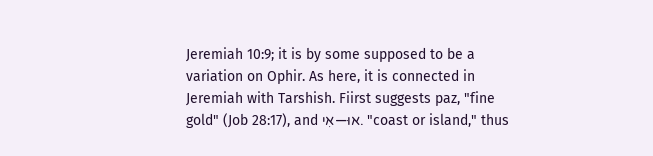Jeremiah 10:9; it is by some supposed to be a variation on Ophir. As here, it is connected in Jeremiah with Tarshish. Fiirst suggests paz, "fine gold" (Job 28:17), and אוּ—אִי. "coast or island," thus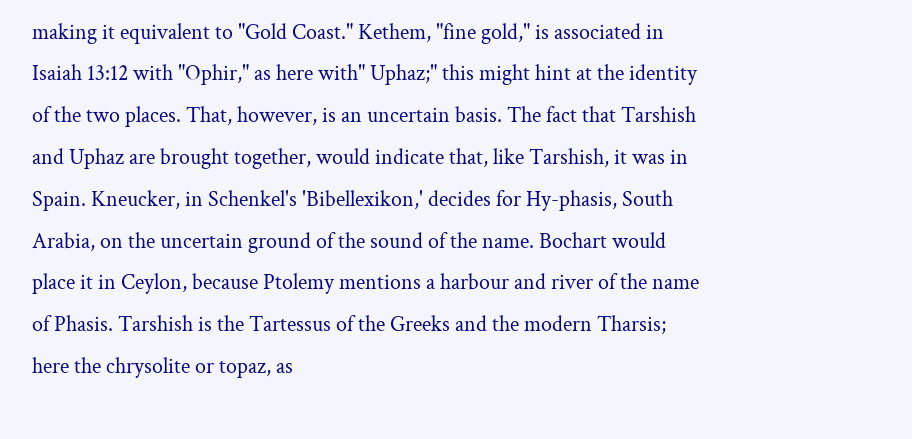making it equivalent to "Gold Coast." Kethem, "fine gold," is associated in Isaiah 13:12 with "Ophir," as here with" Uphaz;" this might hint at the identity of the two places. That, however, is an uncertain basis. The fact that Tarshish and Uphaz are brought together, would indicate that, like Tarshish, it was in Spain. Kneucker, in Schenkel's 'Bibellexikon,' decides for Hy-phasis, South Arabia, on the uncertain ground of the sound of the name. Bochart would place it in Ceylon, because Ptolemy mentions a harbour and river of the name of Phasis. Tarshish is the Tartessus of the Greeks and the modern Tharsis; here the chrysolite or topaz, as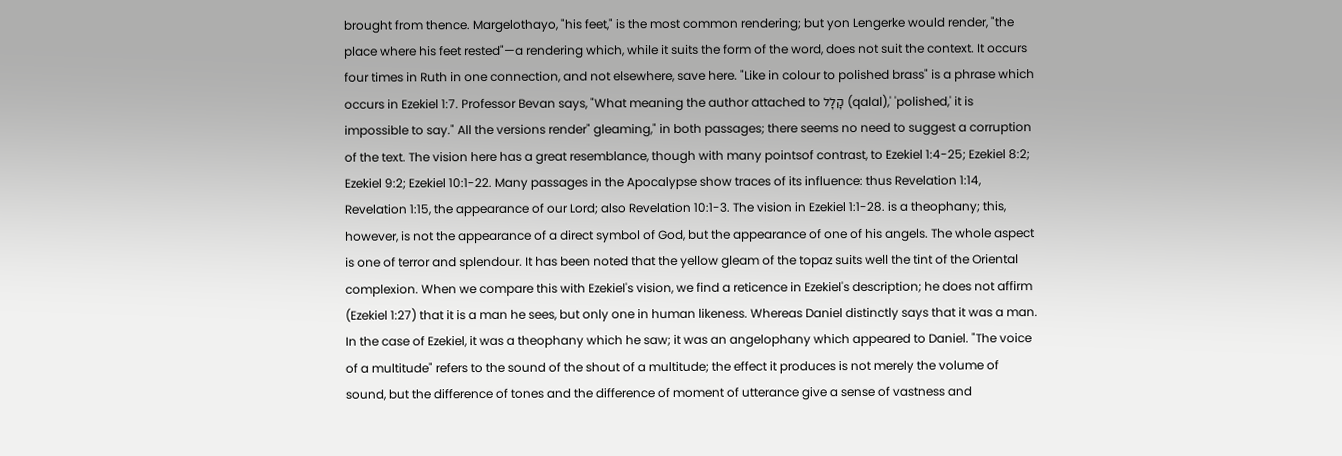brought from thence. Margelothayo, "his feet," is the most common rendering; but yon Lengerke would render, "the place where his feet rested"—a rendering which, while it suits the form of the word, does not suit the context. It occurs four times in Ruth in one connection, and not elsewhere, save here. "Like in colour to polished brass" is a phrase which occurs in Ezekiel 1:7. Professor Bevan says, "What meaning the author attached to קָלָל (qalal),' 'polished,' it is impossible to say." All the versions render" gleaming," in both passages; there seems no need to suggest a corruption of the text. The vision here has a great resemblance, though with many pointsof contrast, to Ezekiel 1:4-25; Ezekiel 8:2; Ezekiel 9:2; Ezekiel 10:1-22. Many passages in the Apocalypse show traces of its influence: thus Revelation 1:14, Revelation 1:15, the appearance of our Lord; also Revelation 10:1-3. The vision in Ezekiel 1:1-28. is a theophany; this, however, is not the appearance of a direct symbol of God, but the appearance of one of his angels. The whole aspect is one of terror and splendour. It has been noted that the yellow gleam of the topaz suits well the tint of the Oriental complexion. When we compare this with Ezekiel's vision, we find a reticence in Ezekiel's description; he does not affirm (Ezekiel 1:27) that it is a man he sees, but only one in human likeness. Whereas Daniel distinctly says that it was a man. In the case of Ezekiel, it was a theophany which he saw; it was an angelophany which appeared to Daniel. "The voice of a multitude" refers to the sound of the shout of a multitude; the effect it produces is not merely the volume of sound, but the difference of tones and the difference of moment of utterance give a sense of vastness and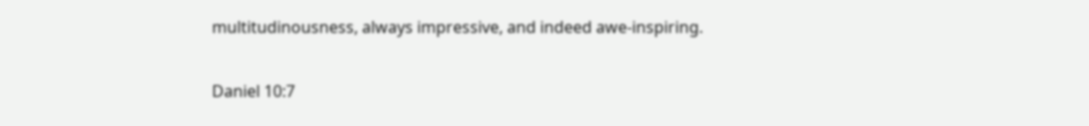multitudinousness, always impressive, and indeed awe-inspiring.

Daniel 10:7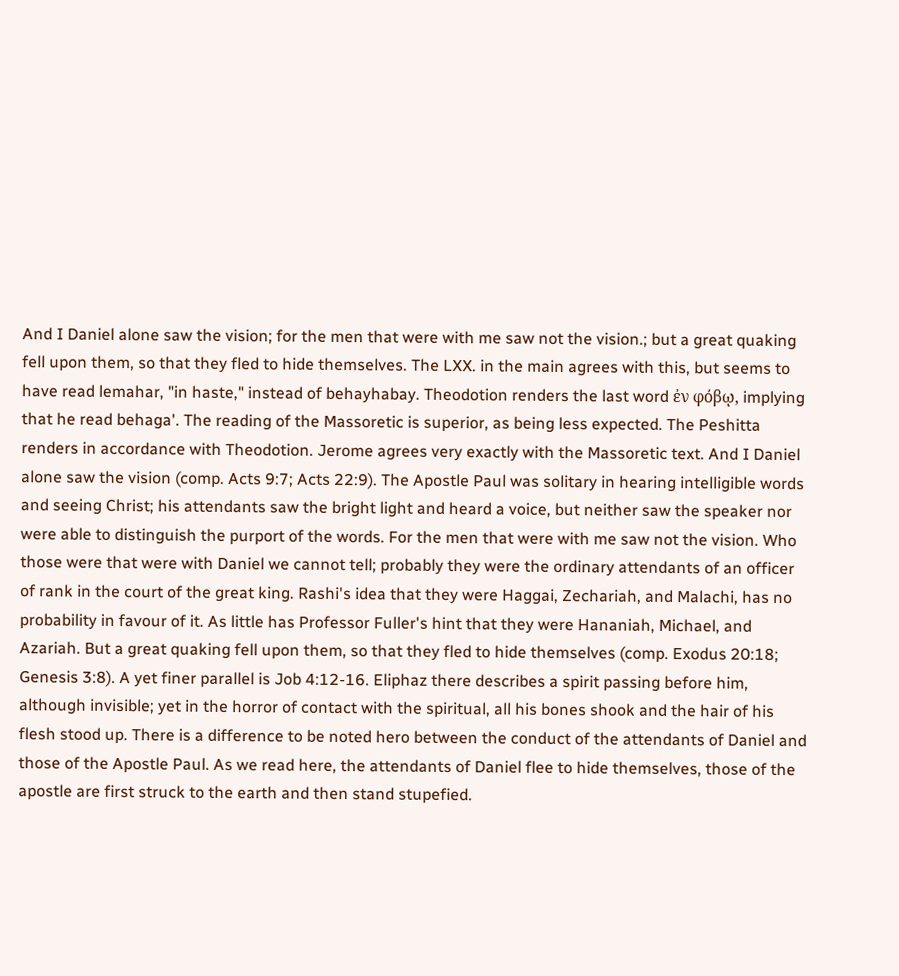And I Daniel alone saw the vision; for the men that were with me saw not the vision.; but a great quaking fell upon them, so that they fled to hide themselves. The LXX. in the main agrees with this, but seems to have read lemahar, "in haste," instead of behayhabay. Theodotion renders the last word ἐν φόβῳ, implying that he read behaga'. The reading of the Massoretic is superior, as being less expected. The Peshitta renders in accordance with Theodotion. Jerome agrees very exactly with the Massoretic text. And I Daniel alone saw the vision (comp. Acts 9:7; Acts 22:9). The Apostle Paul was solitary in hearing intelligible words and seeing Christ; his attendants saw the bright light and heard a voice, but neither saw the speaker nor were able to distinguish the purport of the words. For the men that were with me saw not the vision. Who those were that were with Daniel we cannot tell; probably they were the ordinary attendants of an officer of rank in the court of the great king. Rashi's idea that they were Haggai, Zechariah, and Malachi, has no probability in favour of it. As little has Professor Fuller's hint that they were Hananiah, Michael, and Azariah. But a great quaking fell upon them, so that they fled to hide themselves (comp. Exodus 20:18; Genesis 3:8). A yet finer parallel is Job 4:12-16. Eliphaz there describes a spirit passing before him, although invisible; yet in the horror of contact with the spiritual, all his bones shook and the hair of his flesh stood up. There is a difference to be noted hero between the conduct of the attendants of Daniel and those of the Apostle Paul. As we read here, the attendants of Daniel flee to hide themselves, those of the apostle are first struck to the earth and then stand stupefied.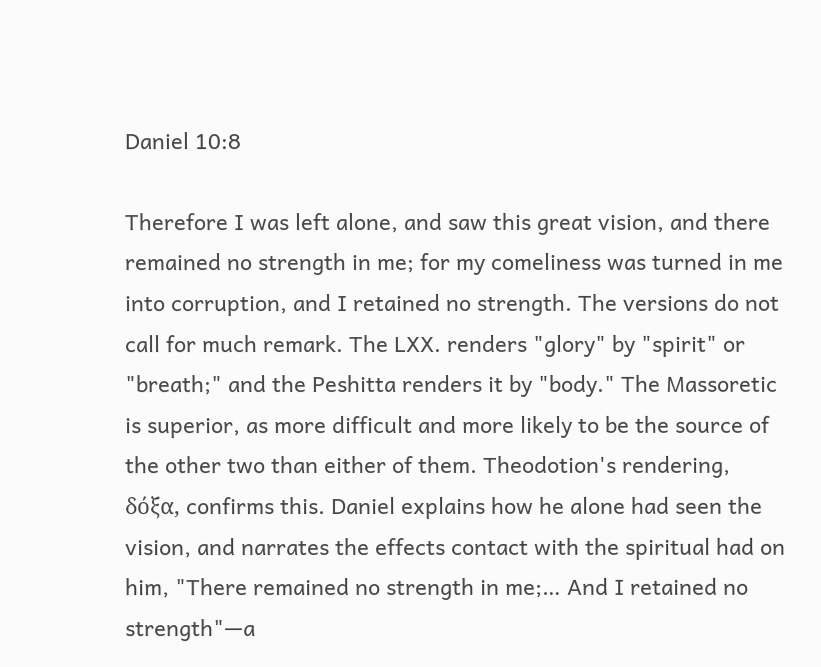Daniel 10:8

Therefore I was left alone, and saw this great vision, and there remained no strength in me; for my comeliness was turned in me into corruption, and I retained no strength. The versions do not call for much remark. The LXX. renders "glory" by "spirit" or "breath;" and the Peshitta renders it by "body." The Massoretic is superior, as more difficult and more likely to be the source of the other two than either of them. Theodotion's rendering, δόξα, confirms this. Daniel explains how he alone had seen the vision, and narrates the effects contact with the spiritual had on him, "There remained no strength in me;… And I retained no strength"—a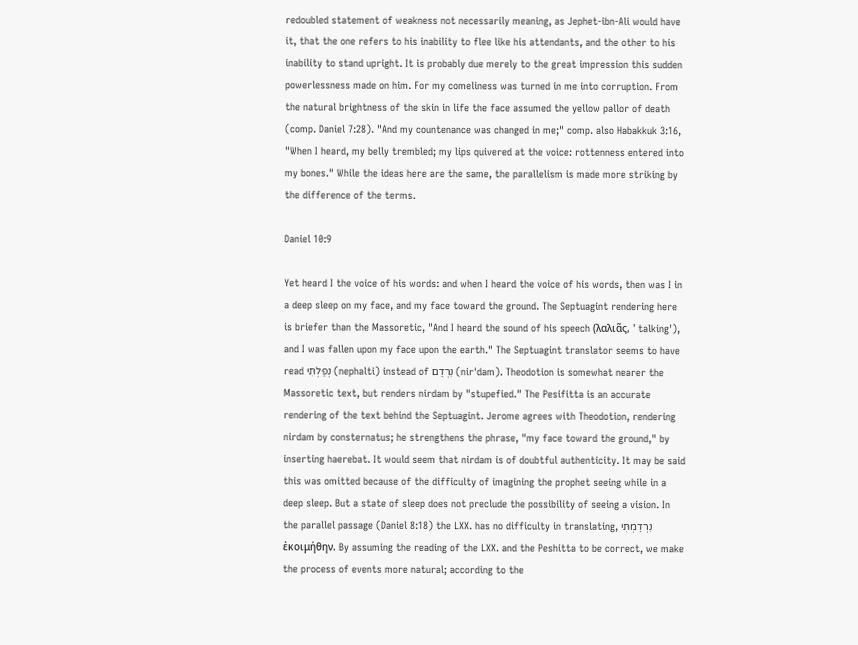redoubled statement of weakness not necessarily meaning, as Jephet-ibn-Ali would have it, that the one refers to his inability to flee like his attendants, and the other to his inability to stand upright. It is probably due merely to the great impression this sudden powerlessness made on him. For my comeliness was turned in me into corruption. From the natural brightness of the skin in life the face assumed the yellow pallor of death (comp. Daniel 7:28). "And my countenance was changed in me;" comp. also Habakkuk 3:16, "When I heard, my belly trembled; my lips quivered at the voice: rottenness entered into my bones." While the ideas here are the same, the parallelism is made more striking by the difference of the terms.

Daniel 10:9

Yet heard I the voice of his words: and when I heard the voice of his words, then was I in a deep sleep on my face, and my face toward the ground. The Septuagint rendering here is briefer than the Massoretic, "And I heard the sound of his speech (λαλιᾶς, ' talking'), and I was fallen upon my face upon the earth." The Septuagint translator seems to have read נְפַלְתִּי (nephalti) instead of נִרְדַם (nir'dam). Theodotion is somewhat nearer the Massoretic text, but renders nirdam by "stupefied." The Pesifitta is an accurate rendering of the text behind the Septuagint. Jerome agrees with Theodotion, rendering nirdam by consternatus; he strengthens the phrase, "my face toward the ground," by inserting haerebat. It would seem that nirdam is of doubtful authenticity. It may be said this was omitted because of the difficulty of imagining the prophet seeing while in a deep sleep. But a state of sleep does not preclude the possibility of seeing a vision. In the parallel passage (Daniel 8:18) the LXX. has no difficulty in translating, נִרְדַמְתִּי ἐκοιμήθην. By assuming the reading of the LXX. and the Peshitta to be correct, we make the process of events more natural; according to the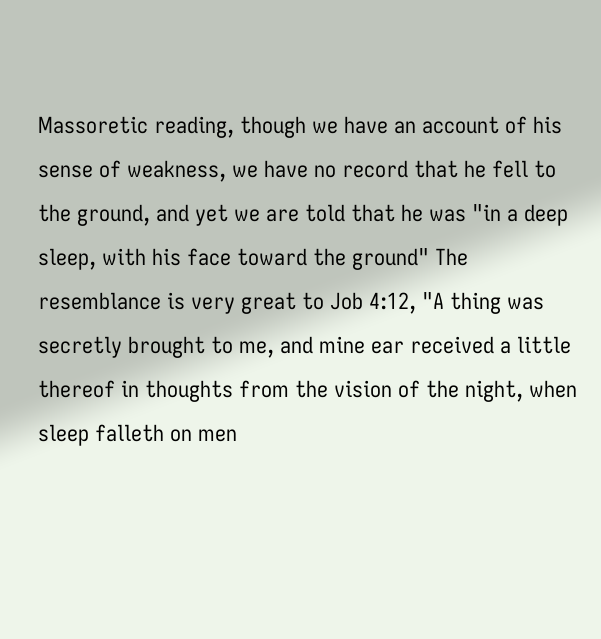Massoretic reading, though we have an account of his sense of weakness, we have no record that he fell to the ground, and yet we are told that he was "in a deep sleep, with his face toward the ground" The resemblance is very great to Job 4:12, "A thing was secretly brought to me, and mine ear received a little thereof in thoughts from the vision of the night, when sleep falleth on men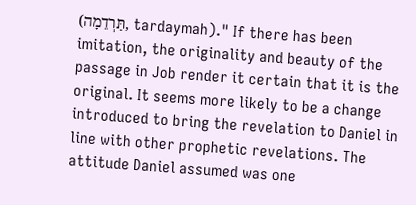(תַּרְדֵמָה, tardaymah)." If there has been imitation, the originality and beauty of the passage in Job render it certain that it is the original. It seems more likely to be a change introduced to bring the revelation to Daniel in line with other prophetic revelations. The attitude Daniel assumed was one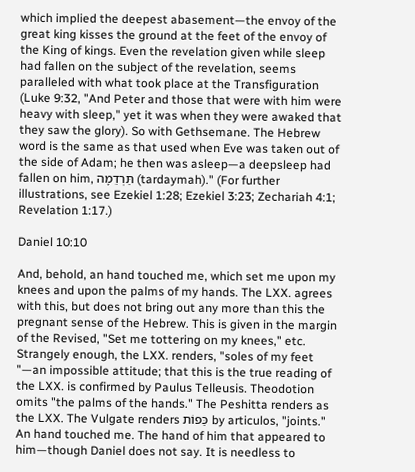which implied the deepest abasement—the envoy of the great king kisses the ground at the feet of the envoy of the King of kings. Even the revelation given while sleep had fallen on the subject of the revelation, seems paralleled with what took place at the Transfiguration (Luke 9:32, "And Peter and those that were with him were heavy with sleep," yet it was when they were awaked that they saw the glory). So with Gethsemane. The Hebrew word is the same as that used when Eve was taken out of the side of Adam; he then was asleep—a deepsleep had fallen on him, תַּרְדֵמָה (tardaymah)." (For further illustrations, see Ezekiel 1:28; Ezekiel 3:23; Zechariah 4:1; Revelation 1:17.)

Daniel 10:10

And, behold, an hand touched me, which set me upon my knees and upon the palms of my hands. The LXX. agrees with this, but does not bring out any more than this the pregnant sense of the Hebrew. This is given in the margin of the Revised, "Set me tottering on my knees," etc. Strangely enough, the LXX. renders, "soles of my feet "—an impossible attitude; that this is the true reading of the LXX. is confirmed by Paulus Telleusis. Theodotion omits "the palms of the hands." The Peshitta renders as the LXX. The Vulgate renders כַּפוֹת by articulos, "joints." An hand touched me. The hand of him that appeared to him—though Daniel does not say. It is needless to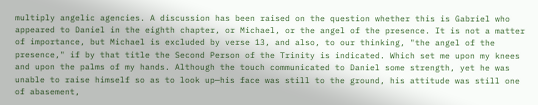multiply angelic agencies. A discussion has been raised on the question whether this is Gabriel who appeared to Daniel in the eighth chapter, or Michael, or the angel of the presence. It is not a matter of importance, but Michael is excluded by verse 13, and also, to our thinking, "the angel of the presence," if by that title the Second Person of the Trinity is indicated. Which set me upon my knees and upon the palms of my hands. Although the touch communicated to Daniel some strength, yet he was unable to raise himself so as to look up—his face was still to the ground, his attitude was still one of abasement,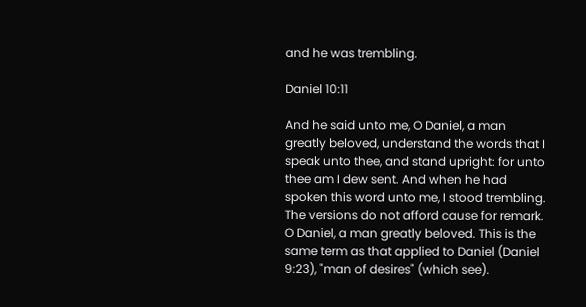and he was trembling.

Daniel 10:11

And he said unto me, O Daniel, a man greatly beloved, understand the words that I speak unto thee, and stand upright: for unto thee am I dew sent. And when he had spoken this word unto me, I stood trembling. The versions do not afford cause for remark. O Daniel, a man greatly beloved. This is the same term as that applied to Daniel (Daniel 9:23), "man of desires" (which see).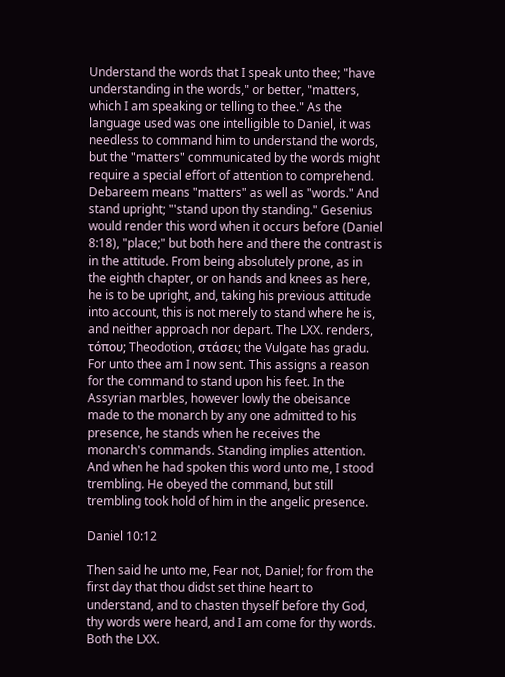Understand the words that I speak unto thee; "have understanding in the words," or better, "matters, which I am speaking or telling to thee." As the language used was one intelligible to Daniel, it was needless to command him to understand the words, but the "matters" communicated by the words might require a special effort of attention to comprehend. Debareem means "matters" as well as "words." And stand upright; "'stand upon thy standing." Gesenius would render this word when it occurs before (Daniel 8:18), "place;" but both here and there the contrast is in the attitude. From being absolutely prone, as in the eighth chapter, or on hands and knees as here, he is to be upright, and, taking his previous attitude into account, this is not merely to stand where he is, and neither approach nor depart. The LXX. renders, τόπου; Theodotion, στάσει; the Vulgate has gradu. For unto thee am I now sent. This assigns a reason for the command to stand upon his feet. In the Assyrian marbles, however lowly the obeisance made to the monarch by any one admitted to his presence, he stands when he receives the monarch's commands. Standing implies attention. And when he had spoken this word unto me, I stood trembling. He obeyed the command, but still trembling took hold of him in the angelic presence.

Daniel 10:12

Then said he unto me, Fear not, Daniel; for from the first day that thou didst set thine heart to understand, and to chasten thyself before thy God, thy words were heard, and I am come for thy words. Both the LXX.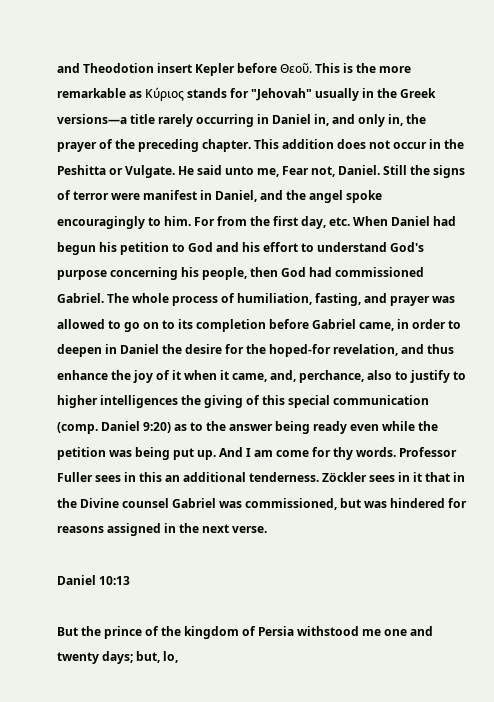and Theodotion insert Kepler before Θεοῦ. This is the more remarkable as Κύριος stands for "Jehovah" usually in the Greek versions—a title rarely occurring in Daniel in, and only in, the prayer of the preceding chapter. This addition does not occur in the Peshitta or Vulgate. He said unto me, Fear not, Daniel. Still the signs of terror were manifest in Daniel, and the angel spoke encouragingly to him. For from the first day, etc. When Daniel had begun his petition to God and his effort to understand God's purpose concerning his people, then God had commissioned Gabriel. The whole process of humiliation, fasting, and prayer was allowed to go on to its completion before Gabriel came, in order to deepen in Daniel the desire for the hoped-for revelation, and thus enhance the joy of it when it came, and, perchance, also to justify to higher intelligences the giving of this special communication (comp. Daniel 9:20) as to the answer being ready even while the petition was being put up. And I am come for thy words. Professor Fuller sees in this an additional tenderness. Zöckler sees in it that in the Divine counsel Gabriel was commissioned, but was hindered for reasons assigned in the next verse.

Daniel 10:13

But the prince of the kingdom of Persia withstood me one and twenty days; but, lo,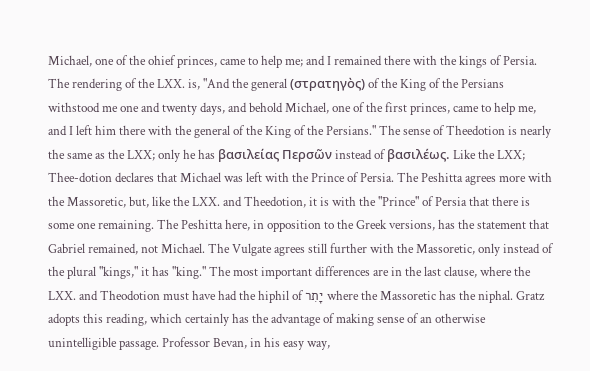Michael, one of the ohief princes, came to help me; and I remained there with the kings of Persia. The rendering of the LXX. is, "And the general (στρατηγὸς) of the King of the Persians withstood me one and twenty days, and behold Michael, one of the first princes, came to help me, and I left him there with the general of the King of the Persians." The sense of Theedotion is nearly the same as the LXX; only he has βασιλείας Περσῶν instead of βασιλέως. Like the LXX; Thee-dotion declares that Michael was left with the Prince of Persia. The Peshitta agrees more with the Massoretic, but, like the LXX. and Theedotion, it is with the "Prince" of Persia that there is some one remaining. The Peshitta here, in opposition to the Greek versions, has the statement that Gabriel remained, not Michael. The Vulgate agrees still further with the Massoretic, only instead of the plural "kings," it has "king." The most important differences are in the last clause, where the LXX. and Theodotion must have had the hiphil of יָתִר where the Massoretic has the niphal. Gratz adopts this reading, which certainly has the advantage of making sense of an otherwise unintelligible passage. Professor Bevan, in his easy way,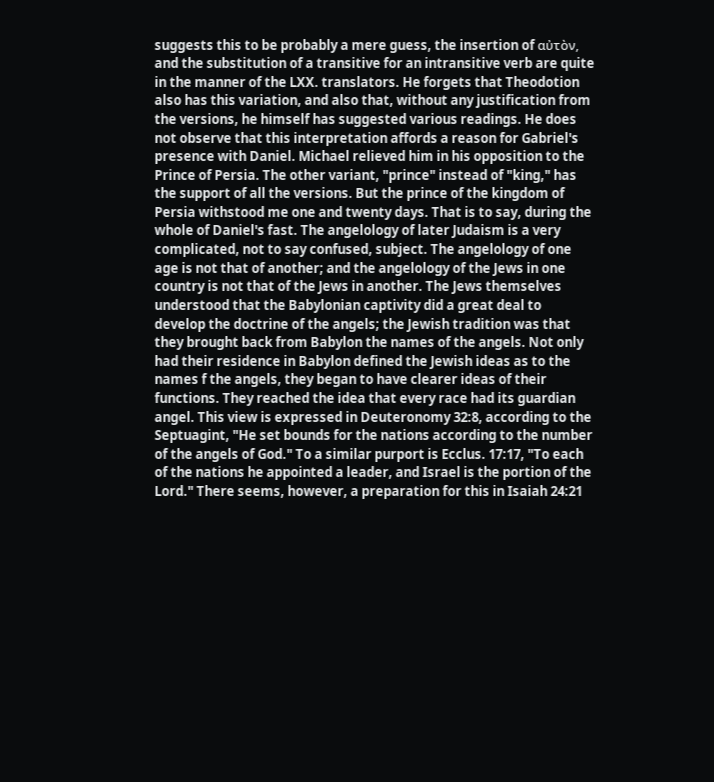suggests this to be probably a mere guess, the insertion of αὐτὸν, and the substitution of a transitive for an intransitive verb are quite in the manner of the LXX. translators. He forgets that Theodotion also has this variation, and also that, without any justification from the versions, he himself has suggested various readings. He does not observe that this interpretation affords a reason for Gabriel's presence with Daniel. Michael relieved him in his opposition to the Prince of Persia. The other variant, "prince" instead of "king," has the support of all the versions. But the prince of the kingdom of Persia withstood me one and twenty days. That is to say, during the whole of Daniel's fast. The angelology of later Judaism is a very complicated, not to say confused, subject. The angelology of one age is not that of another; and the angelology of the Jews in one country is not that of the Jews in another. The Jews themselves understood that the Babylonian captivity did a great deal to develop the doctrine of the angels; the Jewish tradition was that they brought back from Babylon the names of the angels. Not only had their residence in Babylon defined the Jewish ideas as to the names f the angels, they began to have clearer ideas of their functions. They reached the idea that every race had its guardian angel. This view is expressed in Deuteronomy 32:8, according to the Septuagint, "He set bounds for the nations according to the number of the angels of God." To a similar purport is Ecclus. 17:17, "To each of the nations he appointed a leader, and Israel is the portion of the Lord." There seems, however, a preparation for this in Isaiah 24:21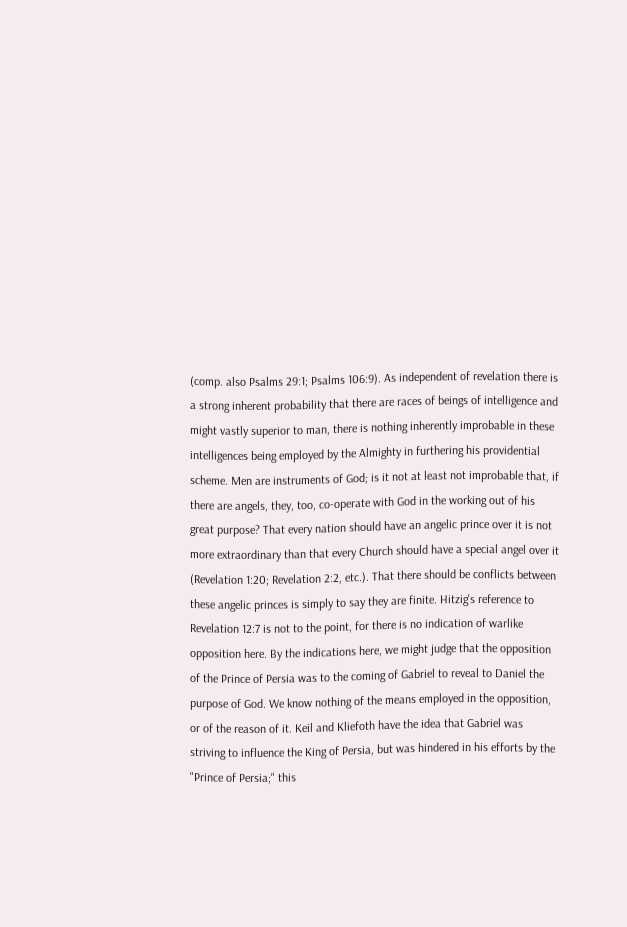(comp. also Psalms 29:1; Psalms 106:9). As independent of revelation there is a strong inherent probability that there are races of beings of intelligence and might vastly superior to man, there is nothing inherently improbable in these intelligences being employed by the Almighty in furthering his providential scheme. Men are instruments of God; is it not at least not improbable that, if there are angels, they, too, co-operate with God in the working out of his great purpose? That every nation should have an angelic prince over it is not more extraordinary than that every Church should have a special angel over it (Revelation 1:20; Revelation 2:2, etc.). That there should be conflicts between these angelic princes is simply to say they are finite. Hitzig's reference to Revelation 12:7 is not to the point, for there is no indication of warlike opposition here. By the indications here, we might judge that the opposition of the Prince of Persia was to the coming of Gabriel to reveal to Daniel the purpose of God. We know nothing of the means employed in the opposition, or of the reason of it. Keil and Kliefoth have the idea that Gabriel was striving to influence the King of Persia, but was hindered in his efforts by the "Prince of Persia;" this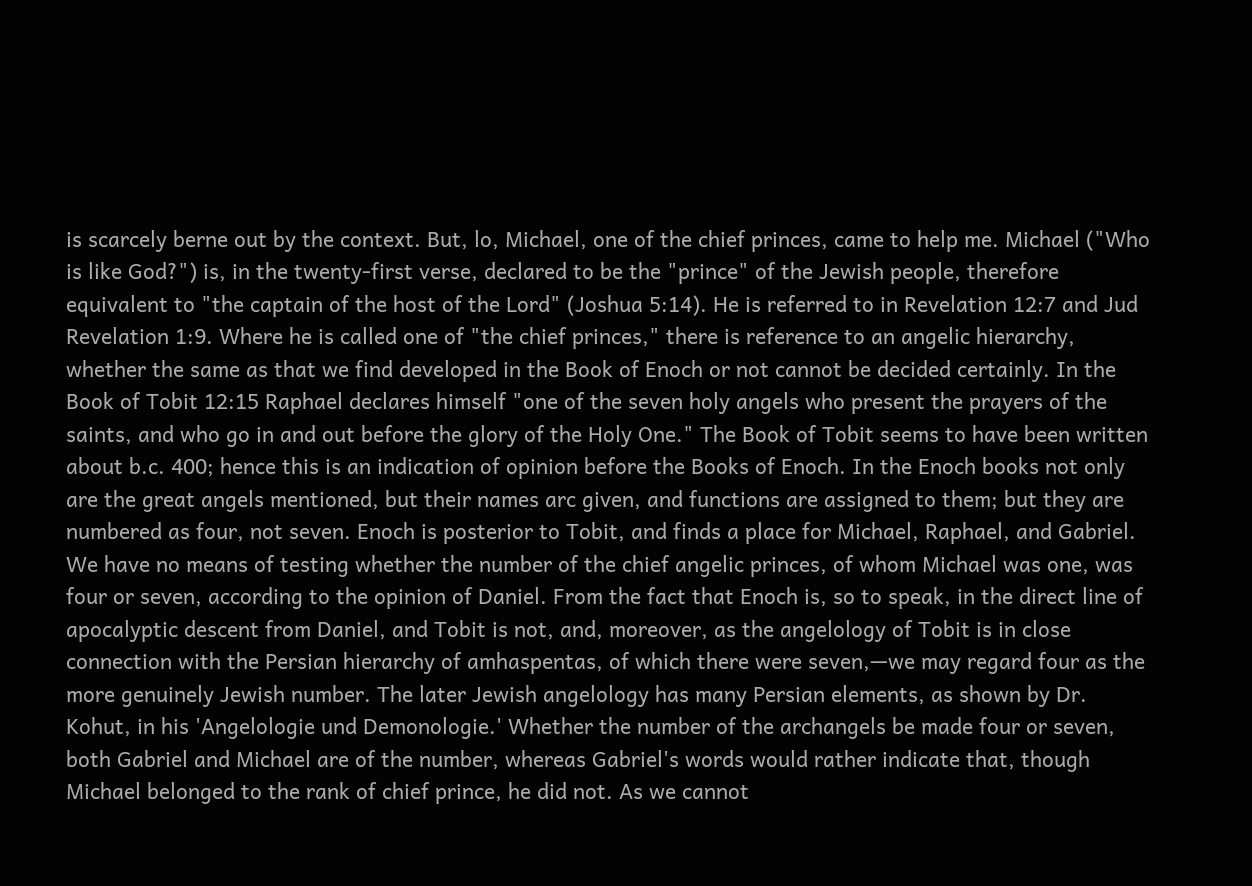is scarcely berne out by the context. But, lo, Michael, one of the chief princes, came to help me. Michael ("Who is like God?") is, in the twenty-first verse, declared to be the "prince" of the Jewish people, therefore equivalent to "the captain of the host of the Lord" (Joshua 5:14). He is referred to in Revelation 12:7 and Jud Revelation 1:9. Where he is called one of "the chief princes," there is reference to an angelic hierarchy, whether the same as that we find developed in the Book of Enoch or not cannot be decided certainly. In the Book of Tobit 12:15 Raphael declares himself "one of the seven holy angels who present the prayers of the saints, and who go in and out before the glory of the Holy One." The Book of Tobit seems to have been written about b.c. 400; hence this is an indication of opinion before the Books of Enoch. In the Enoch books not only are the great angels mentioned, but their names arc given, and functions are assigned to them; but they are numbered as four, not seven. Enoch is posterior to Tobit, and finds a place for Michael, Raphael, and Gabriel. We have no means of testing whether the number of the chief angelic princes, of whom Michael was one, was four or seven, according to the opinion of Daniel. From the fact that Enoch is, so to speak, in the direct line of apocalyptic descent from Daniel, and Tobit is not, and, moreover, as the angelology of Tobit is in close connection with the Persian hierarchy of amhaspentas, of which there were seven,—we may regard four as the more genuinely Jewish number. The later Jewish angelology has many Persian elements, as shown by Dr. Kohut, in his 'Angelologie und Demonologie.' Whether the number of the archangels be made four or seven, both Gabriel and Michael are of the number, whereas Gabriel's words would rather indicate that, though Michael belonged to the rank of chief prince, he did not. As we cannot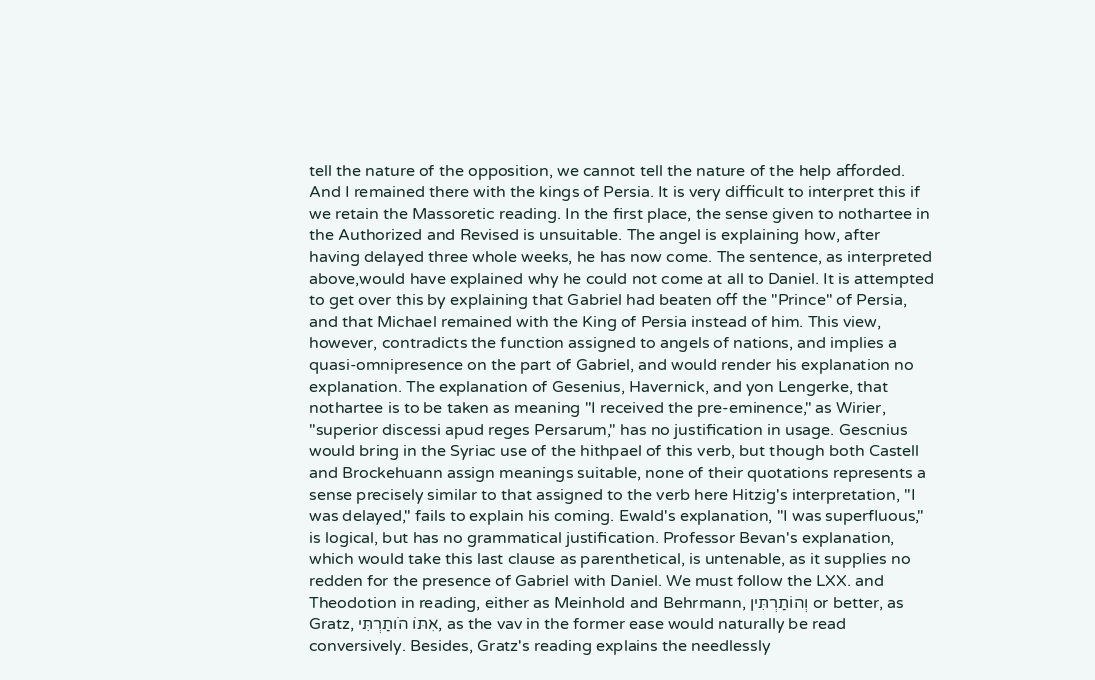tell the nature of the opposition, we cannot tell the nature of the help afforded. And I remained there with the kings of Persia. It is very difficult to interpret this if we retain the Massoretic reading. In the first place, the sense given to nothartee in the Authorized and Revised is unsuitable. The angel is explaining how, after having delayed three whole weeks, he has now come. The sentence, as interpreted above,would have explained why he could not come at all to Daniel. It is attempted to get over this by explaining that Gabriel had beaten off the "Prince" of Persia, and that Michael remained with the King of Persia instead of him. This view, however, contradicts the function assigned to angels of nations, and implies a quasi-omnipresence on the part of Gabriel, and would render his explanation no explanation. The explanation of Gesenius, Havernick, and yon Lengerke, that nothartee is to be taken as meaning "I received the pre-eminence," as Wirier, "superior discessi apud reges Persarum," has no justification in usage. Gescnius would bring in the Syriac use of the hithpael of this verb, but though both Castell and Brockehuann assign meanings suitable, none of their quotations represents a sense precisely similar to that assigned to the verb here Hitzig's interpretation, "I was delayed," fails to explain his coming. Ewald's explanation, "I was superfluous," is logical, but has no grammatical justification. Professor Bevan's explanation, which would take this last clause as parenthetical, is untenable, as it supplies no redden for the presence of Gabriel with Daniel. We must follow the LXX. and Theodotion in reading, either as Meinhold and Behrmann, וְהוֹתַרְתִּין or better, as Gratz, אִתּוֹ הֹותַרְתִּי, as the vav in the former ease would naturally be read conversively. Besides, Gratz's reading explains the needlessly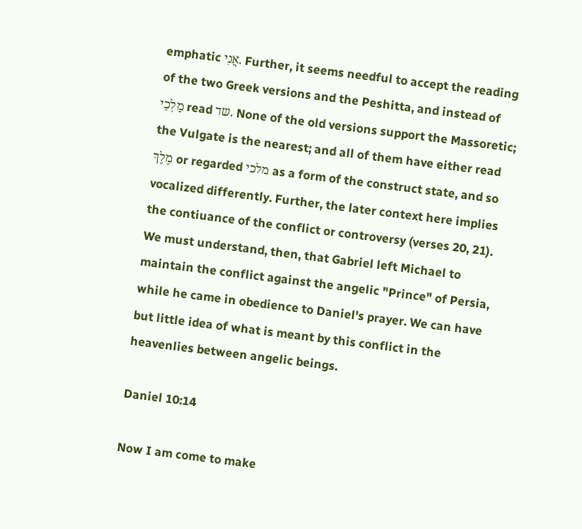emphatic אֲנִי. Further, it seems needful to accept the reading of the two Greek versions and the Peshitta, and instead of מַלְכֵי read שד. None of the old versions support the Massoretic; the Vulgate is the nearest; and all of them have either read מֶלֶךְ or regarded מלכי as a form of the construct state, and so vocalized differently. Further, the later context here implies the contiuance of the conflict or controversy (verses 20, 21). We must understand, then, that Gabriel left Michael to maintain the conflict against the angelic "Prince" of Persia, while he came in obedience to Daniel's prayer. We can have but little idea of what is meant by this conflict in the heavenlies between angelic beings.

Daniel 10:14

Now I am come to make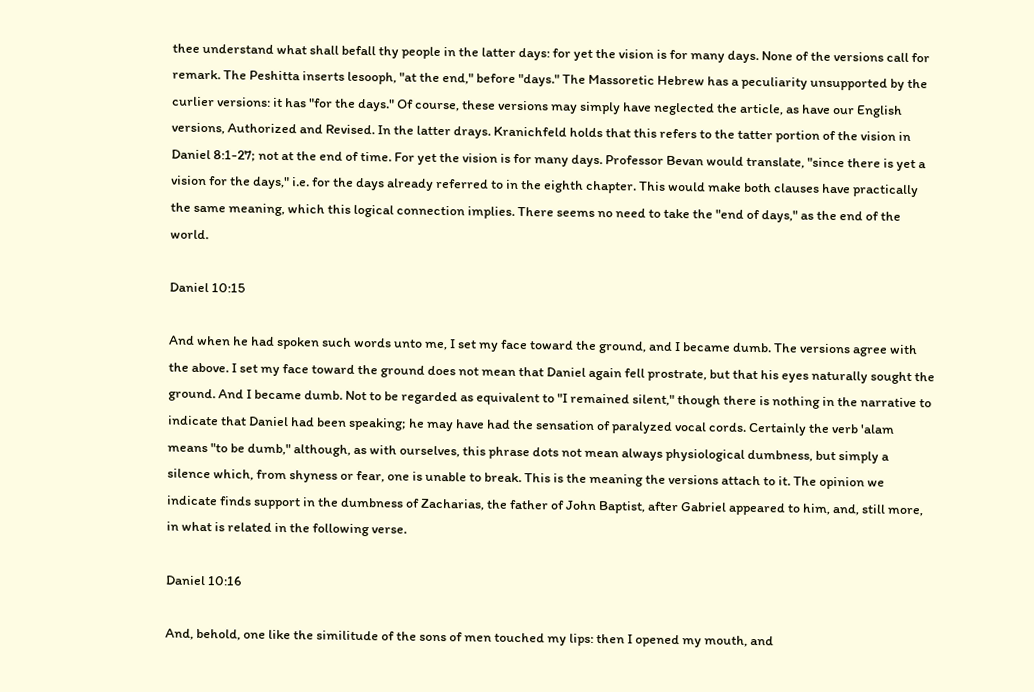thee understand what shall befall thy people in the latter days: for yet the vision is for many days. None of the versions call for remark. The Peshitta inserts lesooph, "at the end," before "days." The Massoretic Hebrew has a peculiarity unsupported by the curlier versions: it has "for the days." Of course, these versions may simply have neglected the article, as have our English versions, Authorized and Revised. In the latter drays. Kranichfeld holds that this refers to the tatter portion of the vision in Daniel 8:1-27; not at the end of time. For yet the vision is for many days. Professor Bevan would translate, "since there is yet a vision for the days," i.e. for the days already referred to in the eighth chapter. This would make both clauses have practically the same meaning, which this logical connection implies. There seems no need to take the "end of days," as the end of the world.

Daniel 10:15

And when he had spoken such words unto me, I set my face toward the ground, and I became dumb. The versions agree with the above. I set my face toward the ground does not mean that Daniel again fell prostrate, but that his eyes naturally sought the ground. And I became dumb. Not to be regarded as equivalent to "I remained silent," though there is nothing in the narrative to indicate that Daniel had been speaking; he may have had the sensation of paralyzed vocal cords. Certainly the verb 'alam means "to be dumb," although, as with ourselves, this phrase dots not mean always physiological dumbness, but simply a silence which, from shyness or fear, one is unable to break. This is the meaning the versions attach to it. The opinion we indicate finds support in the dumbness of Zacharias, the father of John Baptist, after Gabriel appeared to him, and, still more, in what is related in the following verse.

Daniel 10:16

And, behold, one like the similitude of the sons of men touched my lips: then I opened my mouth, and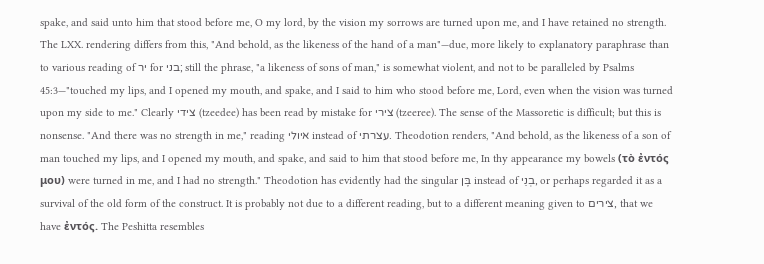spake, and said unto him that stood before me, O my lord, by the vision my sorrows are turned upon me, and I have retained no strength. The LXX. rendering differs from this, "And behold, as the likeness of the hand of a man"—due, more likely to explanatory paraphrase than to various reading of יר for בני; still the phrase, "a likeness of sons of man," is somewhat violent, and not to be paralleled by Psalms 45:3—"touched my lips, and I opened my mouth, and spake, and I said to him who stood before me, Lord, even when the vision was turned upon my side to me." Clearly צידי (tzeedee) has been read by mistake for צירי (tzeeree). The sense of the Massoretic is difficult; but this is nonsense. "And there was no strength in me," reading איולי instead of עצרתי. Theodotion renders, "And behold, as the likeness of a son of man touched my lips, and I opened my mouth, and spake, and said to him that stood before me, In thy appearance my bowels (τὸ ἐντός μου) were turned in me, and I had no strength." Theodotion has evidently had the singular בֶּן instead of בְנֵי, or perhaps regarded it as a survival of the old form of the construct. It is probably not due to a different reading, but to a different meaning given to צירים, that we have ἐντός. The Peshitta resembles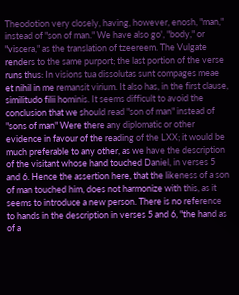Theodotion very closely, having, however, enosh, "man," instead of "son of man." We have also go', "body," or "viscera," as the translation of tzeereem. The Vulgate renders to the same purport; the last portion of the verse runs thus: In visions tua dissolutas sunt compages meae et nihil in me remansit virium. It also has, in the first clause, similitudo filii hominis. It seems difficult to avoid the conclusion that we should read "son of man" instead of "sons of man" Were there any diplomatic or other evidence in favour of the reading of the LXX; it would be much preferable to any other, as we have the description of the visitant whose hand touched Daniel, in verses 5 and 6. Hence the assertion here, that the likeness of a son of man touched him, does not harmonize with this, as it seems to introduce a new person. There is no reference to hands in the description in verses 5 and 6, "the hand as of a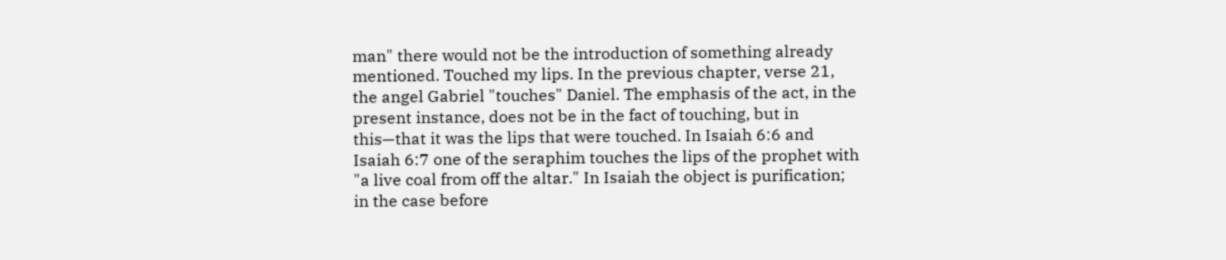man" there would not be the introduction of something already mentioned. Touched my lips. In the previous chapter, verse 21, the angel Gabriel "touches" Daniel. The emphasis of the act, in the present instance, does not be in the fact of touching, but in this—that it was the lips that were touched. In Isaiah 6:6 and Isaiah 6:7 one of the seraphim touches the lips of the prophet with "a live coal from off the altar." In Isaiah the object is purification; in the case before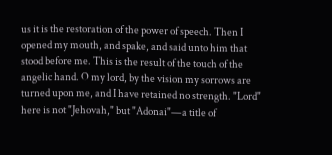us it is the restoration of the power of speech. Then I opened my mouth, and spake, and said unto him that stood before me. This is the result of the touch of the angelic hand. O my lord, by the vision my sorrows are turned upon me, and I have retained no strength. "Lord" here is not "Jehovah," but "Adonai"—a title of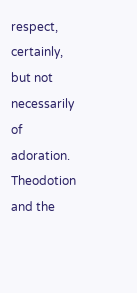respect, certainly, but not necessarily of adoration. Theodotion and the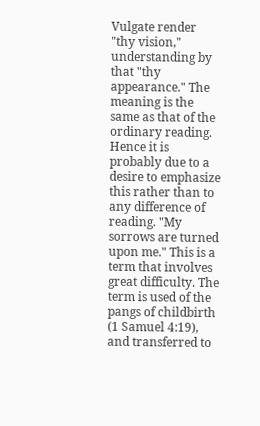Vulgate render "thy vision," understanding by that "thy appearance." The meaning is the same as that of the ordinary reading. Hence it is probably due to a desire to emphasize this rather than to any difference of reading. "My sorrows are turned upon me." This is a term that involves great difficulty. The term is used of the pangs of childbirth (1 Samuel 4:19), and transferred to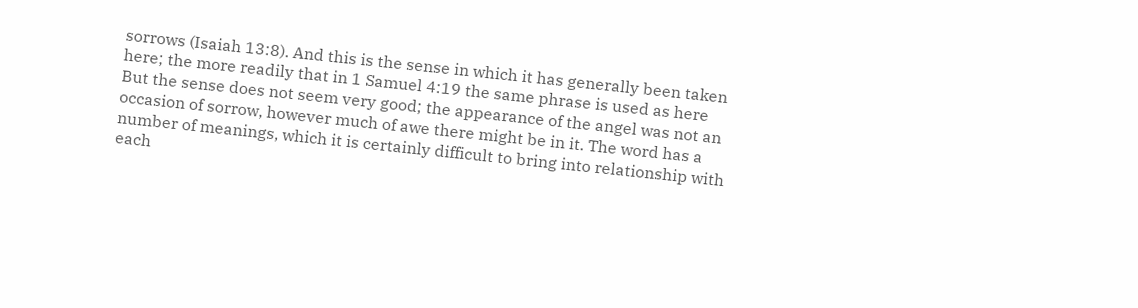sorrows (Isaiah 13:8). And this is the sense in which it has generally been taken here; the more readily that in 1 Samuel 4:19 the same phrase is used as here But the sense does not seem very good; the appearance of the angel was not an occasion of sorrow, however much of awe there might be in it. The word has a number of meanings, which it is certainly difficult to bring into relationship with each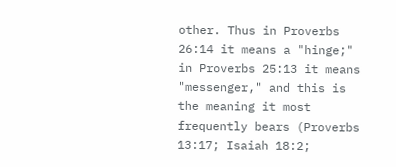other. Thus in Proverbs 26:14 it means a "hinge;" in Proverbs 25:13 it means "messenger," and this is the meaning it most frequently bears (Proverbs 13:17; Isaiah 18:2;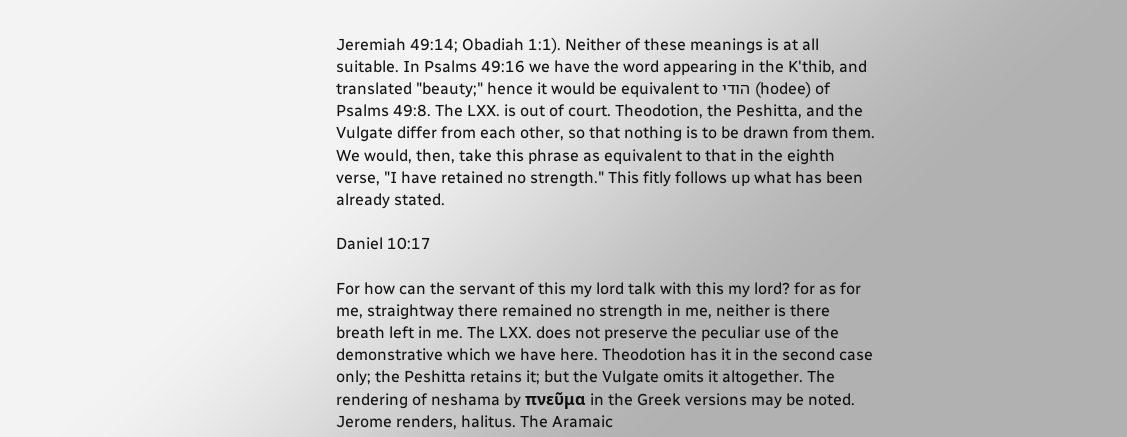Jeremiah 49:14; Obadiah 1:1). Neither of these meanings is at all suitable. In Psalms 49:16 we have the word appearing in the K'thib, and translated "beauty;" hence it would be equivalent to הודי (hodee) of Psalms 49:8. The LXX. is out of court. Theodotion, the Peshitta, and the Vulgate differ from each other, so that nothing is to be drawn from them. We would, then, take this phrase as equivalent to that in the eighth verse, "I have retained no strength." This fitly follows up what has been already stated.

Daniel 10:17

For how can the servant of this my lord talk with this my lord? for as for me, straightway there remained no strength in me, neither is there breath left in me. The LXX. does not preserve the peculiar use of the demonstrative which we have here. Theodotion has it in the second case only; the Peshitta retains it; but the Vulgate omits it altogether. The rendering of neshama by πνεῦμα in the Greek versions may be noted. Jerome renders, halitus. The Aramaic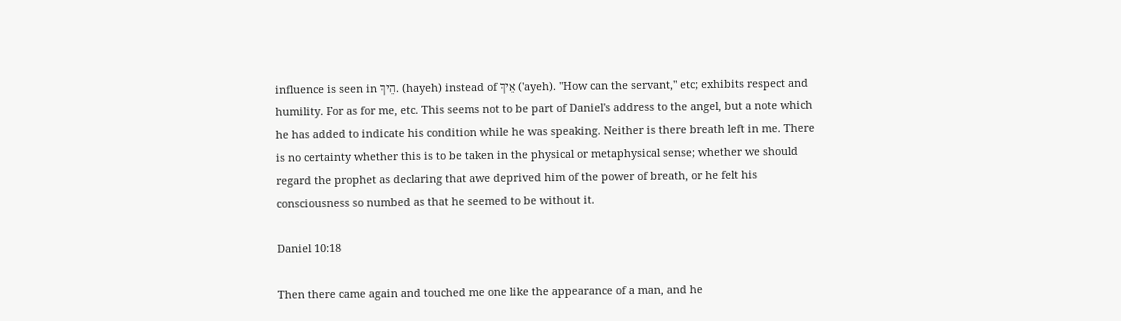influence is seen in הֵיךְ. (hayeh) instead of אֵיךְ ('ayeh). "How can the servant," etc; exhibits respect and humility. For as for me, etc. This seems not to be part of Daniel's address to the angel, but a note which he has added to indicate his condition while he was speaking. Neither is there breath left in me. There is no certainty whether this is to be taken in the physical or metaphysical sense; whether we should regard the prophet as declaring that awe deprived him of the power of breath, or he felt his consciousness so numbed as that he seemed to be without it.

Daniel 10:18

Then there came again and touched me one like the appearance of a man, and he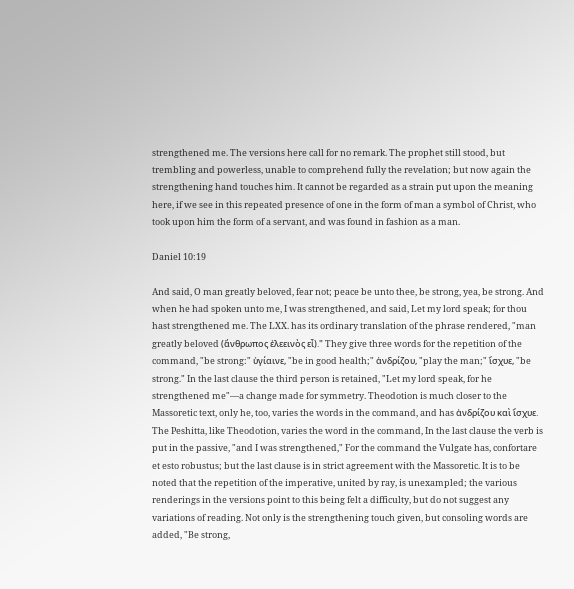strengthened me. The versions here call for no remark. The prophet still stood, but trembling and powerless, unable to comprehend fully the revelation; but now again the strengthening hand touches him. It cannot be regarded as a strain put upon the meaning here, if we see in this repeated presence of one in the form of man a symbol of Christ, who took upon him the form of a servant, and was found in fashion as a man.

Daniel 10:19

And said, O man greatly beloved, fear not; peace be unto thee, be strong, yea, be strong. And when he had spoken unto me, I was strengthened, and said, Let my lord speak; for thou hast strengthened me. The LXX. has its ordinary translation of the phrase rendered, "man greatly beloved (ἄνθρωπος ἐλεεινὸς εἶ)." They give three words for the repetition of the command, "be strong:" ὑγίαινε, "be in good health;" ἀνδρίζου, "play the man;" ἴσχυε, "be strong." In the last clause the third person is retained, "Let my lord speak, for he strengthened me"—a change made for symmetry. Theodotion is much closer to the Massoretic text, only he, too, varies the words in the command, and has ἀνδρίζου καὶ ἵσχυε. The Peshitta, like Theodotion, varies the word in the command, In the last clause the verb is put in the passive, "and I was strengthened," For the command the Vulgate has, confortare et esto robustus; but the last clause is in strict agreement with the Massoretic. It is to be noted that the repetition of the imperative, united by ray, is unexampled; the various renderings in the versions point to this being felt a difficulty, but do not suggest any variations of reading. Not only is the strengthening touch given, but consoling words are added, "Be strong,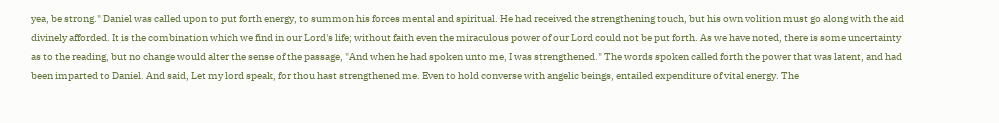yea, be strong." Daniel was called upon to put forth energy, to summon his forces mental and spiritual. He had received the strengthening touch, but his own volition must go along with the aid divinely afforded. It is the combination which we find in our Lord's life; without faith even the miraculous power of our Lord could not be put forth. As we have noted, there is some uncertainty as to the reading, but no change would alter the sense of the passage, "And when he had spoken unto me, I was strengthened." The words spoken called forth the power that was latent, and had been imparted to Daniel. And said, Let my lord speak, for thou hast strengthened me. Even to hold converse with angelic beings, entailed expenditure of vital energy. The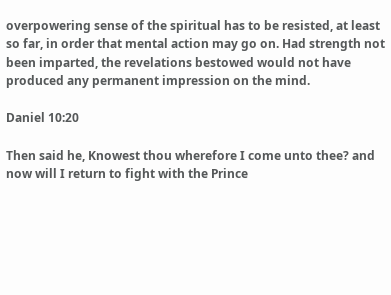overpowering sense of the spiritual has to be resisted, at least so far, in order that mental action may go on. Had strength not been imparted, the revelations bestowed would not have produced any permanent impression on the mind.

Daniel 10:20

Then said he, Knowest thou wherefore I come unto thee? and now will I return to fight with the Prince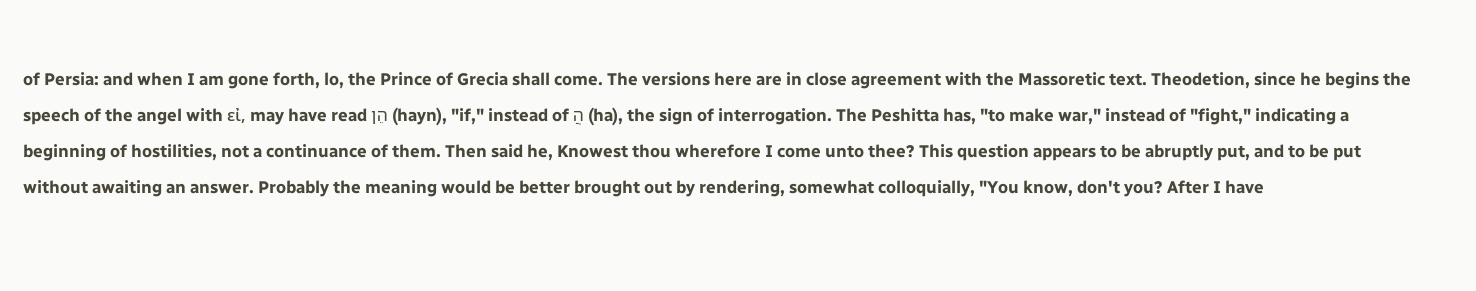of Persia: and when I am gone forth, lo, the Prince of Grecia shall come. The versions here are in close agreement with the Massoretic text. Theodetion, since he begins the speech of the angel with εἰ, may have read הֵן (hayn), "if," instead of הֲ (ha), the sign of interrogation. The Peshitta has, "to make war," instead of "fight," indicating a beginning of hostilities, not a continuance of them. Then said he, Knowest thou wherefore I come unto thee? This question appears to be abruptly put, and to be put without awaiting an answer. Probably the meaning would be better brought out by rendering, somewhat colloquially, "You know, don't you? After I have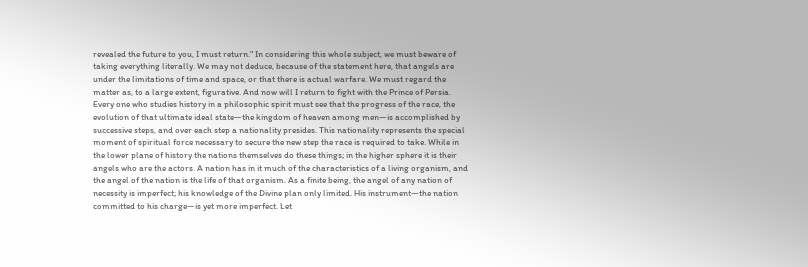revealed the future to you, I must return." In considering this whole subject, we must beware of taking everything literally. We may not deduce, because of the statement here, that angels are under the limitations of time and space, or that there is actual warfare. We must regard the matter as, to a large extent, figurative. And now will I return to fight with the Prince of Persia. Every one who studies history in a philosophic spirit must see that the progress of the race, the evolution of that ultimate ideal state—the kingdom of heaven among men—is accomplished by successive steps, and over each step a nationality presides. This nationality represents the special moment of spiritual force necessary to secure the new step the race is required to take. While in the lower plane of history the nations themselves do these things; in the higher sphere it is their angels who are the actors. A nation has in it much of the characteristics of a living organism, and the angel of the nation is the life of that organism. As a finite being, the angel of any nation of necessity is imperfect; his knowledge of the Divine plan only limited. His instrument—the nation committed to his charge—is yet more imperfect. Let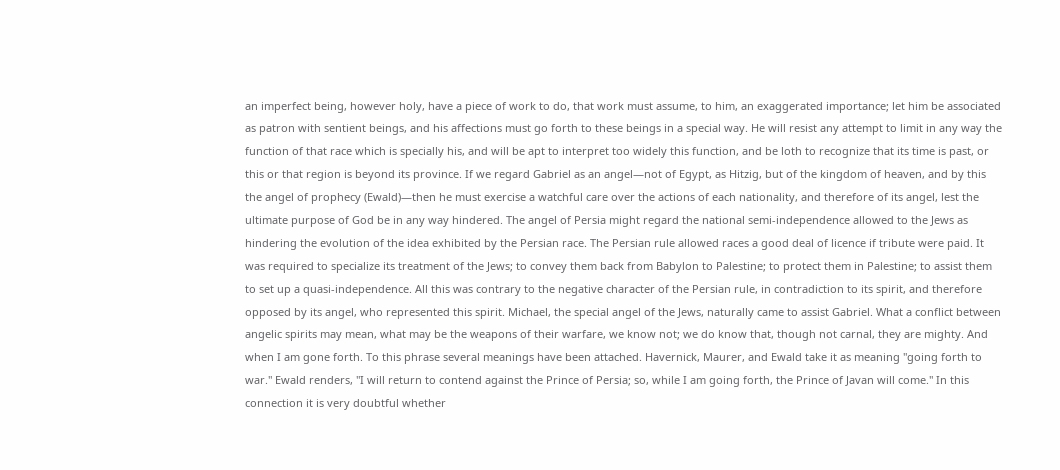an imperfect being, however holy, have a piece of work to do, that work must assume, to him, an exaggerated importance; let him be associated as patron with sentient beings, and his affections must go forth to these beings in a special way. He will resist any attempt to limit in any way the function of that race which is specially his, and will be apt to interpret too widely this function, and be loth to recognize that its time is past, or this or that region is beyond its province. If we regard Gabriel as an angel—not of Egypt, as Hitzig, but of the kingdom of heaven, and by this the angel of prophecy (Ewald)—then he must exercise a watchful care over the actions of each nationality, and therefore of its angel, lest the ultimate purpose of God be in any way hindered. The angel of Persia might regard the national semi-independence allowed to the Jews as hindering the evolution of the idea exhibited by the Persian race. The Persian rule allowed races a good deal of licence if tribute were paid. It was required to specialize its treatment of the Jews; to convey them back from Babylon to Palestine; to protect them in Palestine; to assist them to set up a quasi-independence. All this was contrary to the negative character of the Persian rule, in contradiction to its spirit, and therefore opposed by its angel, who represented this spirit. Michael, the special angel of the Jews, naturally came to assist Gabriel. What a conflict between angelic spirits may mean, what may be the weapons of their warfare, we know not; we do know that, though not carnal, they are mighty. And when I am gone forth. To this phrase several meanings have been attached. Havernick, Maurer, and Ewald take it as meaning "going forth to war." Ewald renders, "I will return to contend against the Prince of Persia; so, while I am going forth, the Prince of Javan will come." In this connection it is very doubtful whether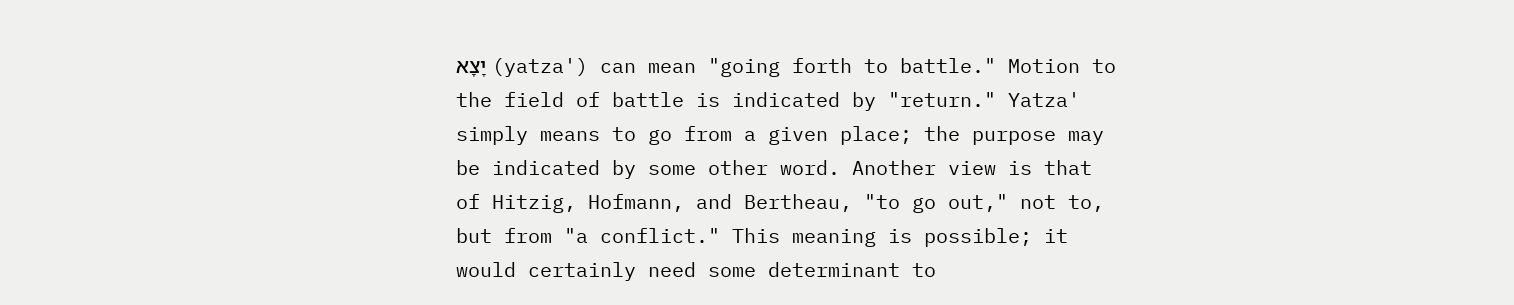יָצָא (yatza') can mean "going forth to battle." Motion to the field of battle is indicated by "return." Yatza' simply means to go from a given place; the purpose may be indicated by some other word. Another view is that of Hitzig, Hofmann, and Bertheau, "to go out," not to, but from "a conflict." This meaning is possible; it would certainly need some determinant to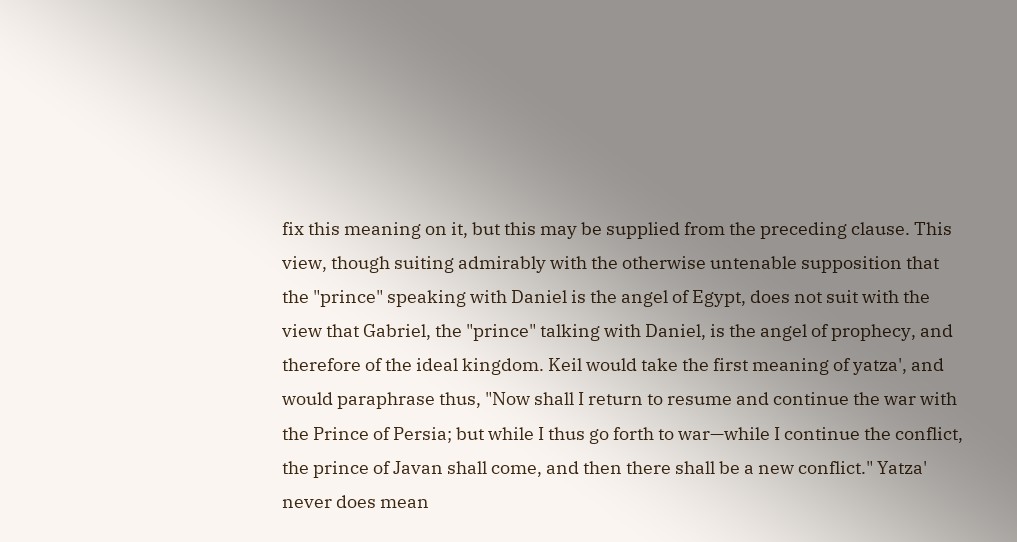fix this meaning on it, but this may be supplied from the preceding clause. This view, though suiting admirably with the otherwise untenable supposition that the "prince" speaking with Daniel is the angel of Egypt, does not suit with the view that Gabriel, the "prince" talking with Daniel, is the angel of prophecy, and therefore of the ideal kingdom. Keil would take the first meaning of yatza', and would paraphrase thus, "Now shall I return to resume and continue the war with the Prince of Persia; but while I thus go forth to war—while I continue the conflict, the prince of Javan shall come, and then there shall be a new conflict." Yatza' never does mean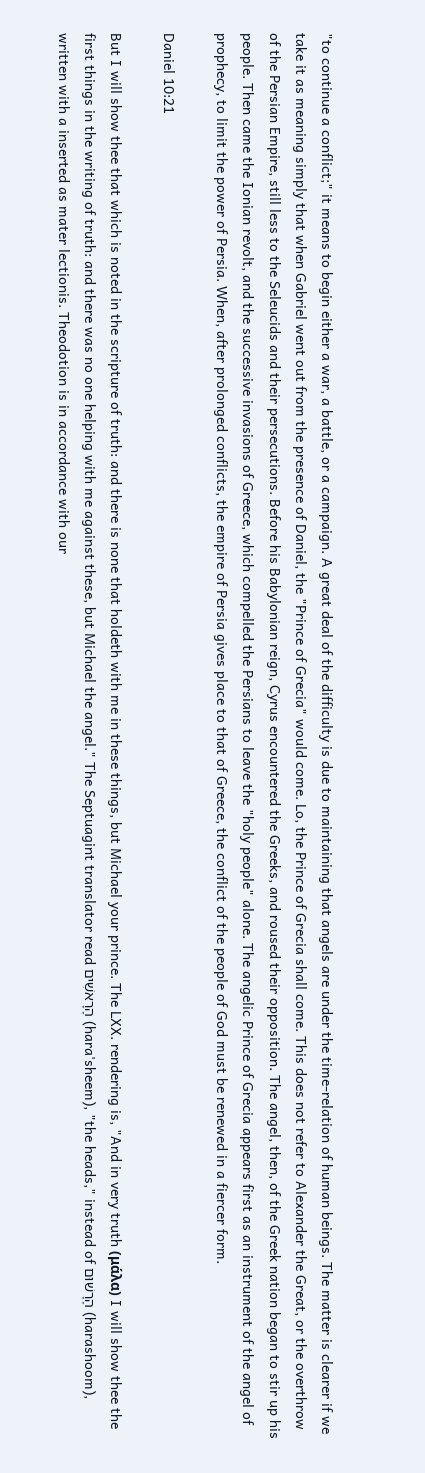"to continue a conflict;" it means to begin either a war, a battle, or a campaign. A great deal of the difficulty is due to maintaining that angels are under the time-relation of human beings. The matter is clearer if we take it as meaning simply that when Gabriel went out from the presence of Daniel, the "Prince of Grecia" would come. Lo, the Prince of Grecia shall come. This does not refer to Alexander the Great, or the overthrow of the Persian Empire, still less to the Seleucids and their persecutions. Before his Babylonian reign, Cyrus encountered the Greeks, and roused their opposition. The angel, then, of the Greek nation began to stir up his people. Then came the Ionian revolt, and the successive invasions of Greece, which compelled the Persians to leave the "holy people" alone. The angelic Prince of Grecia appears first as an instrument of the angel of prophecy, to limit the power of Persia. When, after prolonged conflicts, the empire of Persia gives place to that of Greece, the conflict of the people of God must be renewed in a fiercer form.

Daniel 10:21

But I will show thee that which is noted in the scripture of truth: and there is none that holdeth with me in these things, but Michael your prince. The LXX. rendering is, "And in very truth (μάλα) I will show thee the first things in the writing of truth: and there was no one helping with me against these, but Michael the angel." The Septuagint translator read הָרָאשִׁים (hara'sheem), "the heads," instead of הָרָשׁוּם (harashoom), written with a inserted as mater lectionis. Theodotion is in accordance with our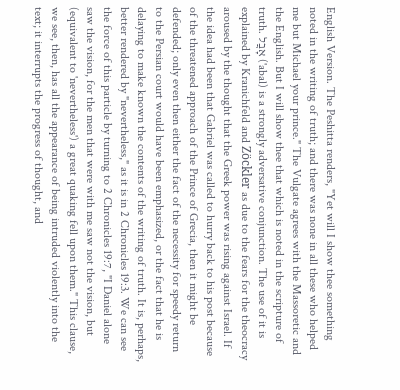English Version. The Peshitta renders, "Yet will I show thee something noted in the writing of truth; and there was none in all these who helped me but Michael your prince." The Vulgate agrees with the Massoretic and the English. But I will show thee that which is noted in the scripture of truth. אָבֲל ('abal) is a strongly adversative conjunction. The use of it is explained by Kranichfeld and Zöckler as due to the fears for the theocracy aroused by the thought that the Greek power was rising against Israel. If the idea had been that Gabriel was called to hurry back to his post because of the threatened approach of the Prince of Grecia, then it might be defended; only even then either the fact of the necessity for speedy return to the Persian court would have been emphasized, or the fact that he is delaying to make known the contents of the writing of truth. It is, perhaps, better rendered by "nevertheless," as it is in 2 Chronicles 19:3. We can see the force of this particle by turning to 2 Chronicles 19:7, "I Daniel alone saw the vision, for the men that were with me saw not the vision, but (equivalent to 'nevertheless') a great quaking fell upon them." This clause, we see, then, has all the appearance of being intruded violently into the text; it interrupts the progress of thought, and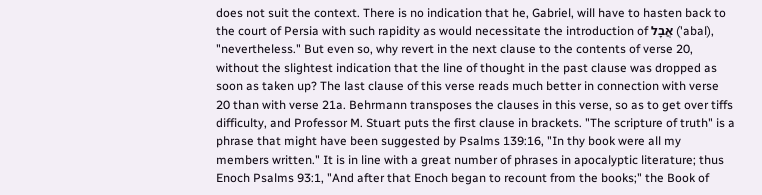does not suit the context. There is no indication that he, Gabriel, will have to hasten back to the court of Persia with such rapidity as would necessitate the introduction of אֲבָל ('abal), "nevertheless." But even so, why revert in the next clause to the contents of verse 20, without the slightest indication that the line of thought in the past clause was dropped as soon as taken up? The last clause of this verse reads much better in connection with verse 20 than with verse 21a. Behrmann transposes the clauses in this verse, so as to get over tiffs difficulty, and Professor M. Stuart puts the first clause in brackets. "The scripture of truth" is a phrase that might have been suggested by Psalms 139:16, "In thy book were all my members written." It is in line with a great number of phrases in apocalyptic literature; thus Enoch Psalms 93:1, "And after that Enoch began to recount from the books;" the Book of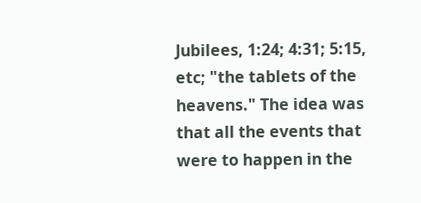Jubilees, 1:24; 4:31; 5:15, etc; "the tablets of the heavens." The idea was that all the events that were to happen in the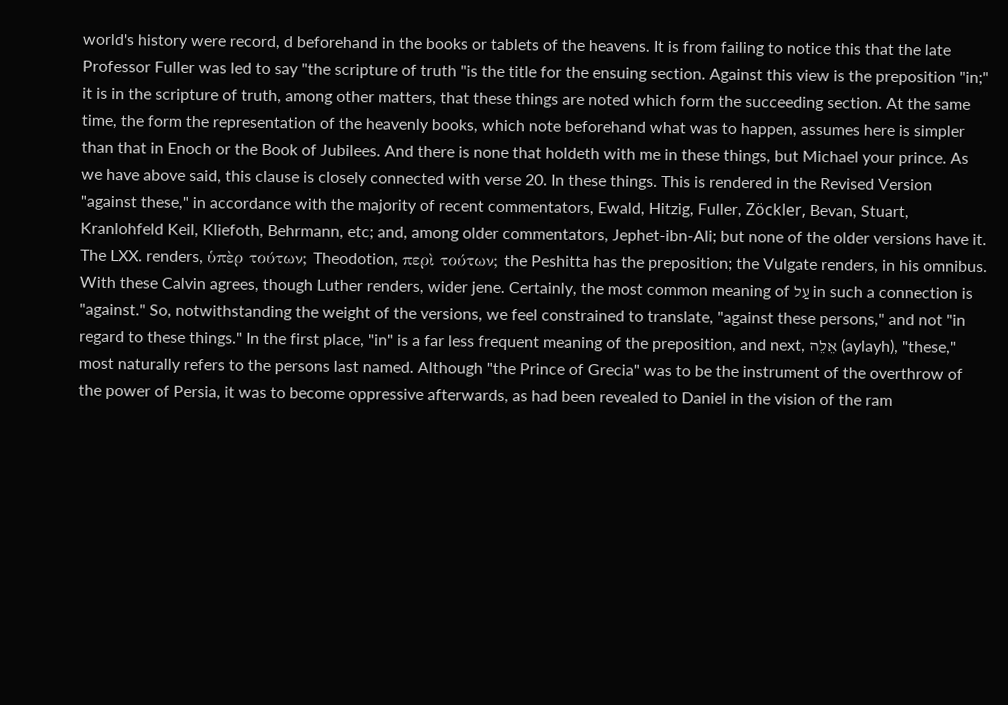world's history were record, d beforehand in the books or tablets of the heavens. It is from failing to notice this that the late Professor Fuller was led to say "the scripture of truth "is the title for the ensuing section. Against this view is the preposition "in;" it is in the scripture of truth, among other matters, that these things are noted which form the succeeding section. At the same time, the form the representation of the heavenly books, which note beforehand what was to happen, assumes here is simpler than that in Enoch or the Book of Jubilees. And there is none that holdeth with me in these things, but Michael your prince. As we have above said, this clause is closely connected with verse 20. In these things. This is rendered in the Revised Version "against these," in accordance with the majority of recent commentators, Ewald, Hitzig, Fuller, Zöckler, Bevan, Stuart, Kranlohfeld Keil, Kliefoth, Behrmann, etc; and, among older commentators, Jephet-ibn-Ali; but none of the older versions have it. The LXX. renders, ὑπὲρ τούτων; Theodotion, περὶ τούτων; the Peshitta has the preposition; the Vulgate renders, in his omnibus. With these Calvin agrees, though Luther renders, wider jene. Certainly, the most common meaning of עַל in such a connection is "against." So, notwithstanding the weight of the versions, we feel constrained to translate, "against these persons," and not "in regard to these things." In the first place, "in" is a far less frequent meaning of the preposition, and next, אֵלֵה (aylayh), "these," most naturally refers to the persons last named. Although "the Prince of Grecia" was to be the instrument of the overthrow of the power of Persia, it was to become oppressive afterwards, as had been revealed to Daniel in the vision of the ram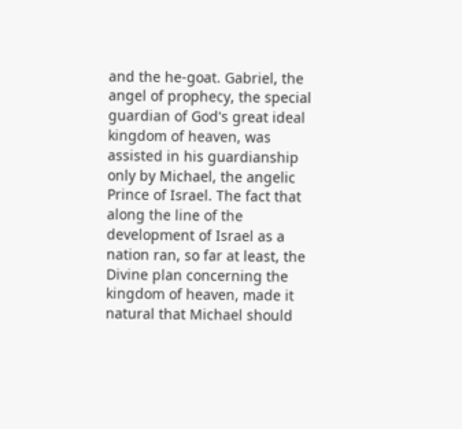and the he-goat. Gabriel, the angel of prophecy, the special guardian of God's great ideal kingdom of heaven, was assisted in his guardianship only by Michael, the angelic Prince of Israel. The fact that along the line of the development of Israel as a nation ran, so far at least, the Divine plan concerning the kingdom of heaven, made it natural that Michael should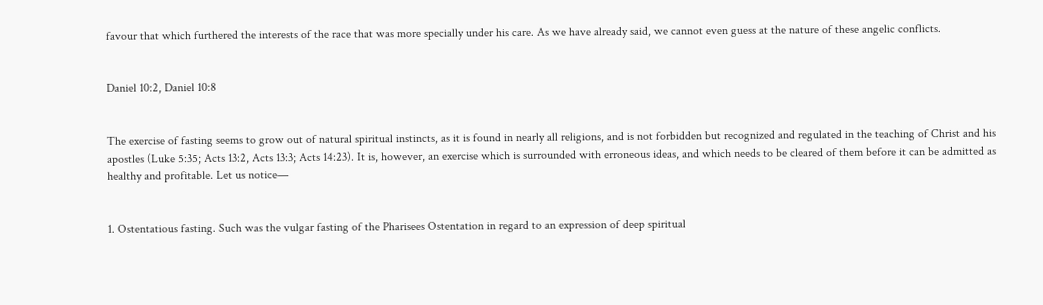favour that which furthered the interests of the race that was more specially under his care. As we have already said, we cannot even guess at the nature of these angelic conflicts.


Daniel 10:2, Daniel 10:8


The exercise of fasting seems to grow out of natural spiritual instincts, as it is found in nearly all religions, and is not forbidden but recognized and regulated in the teaching of Christ and his apostles (Luke 5:35; Acts 13:2, Acts 13:3; Acts 14:23). It is, however, an exercise which is surrounded with erroneous ideas, and which needs to be cleared of them before it can be admitted as healthy and profitable. Let us notice—


1. Ostentatious fasting. Such was the vulgar fasting of the Pharisees Ostentation in regard to an expression of deep spiritual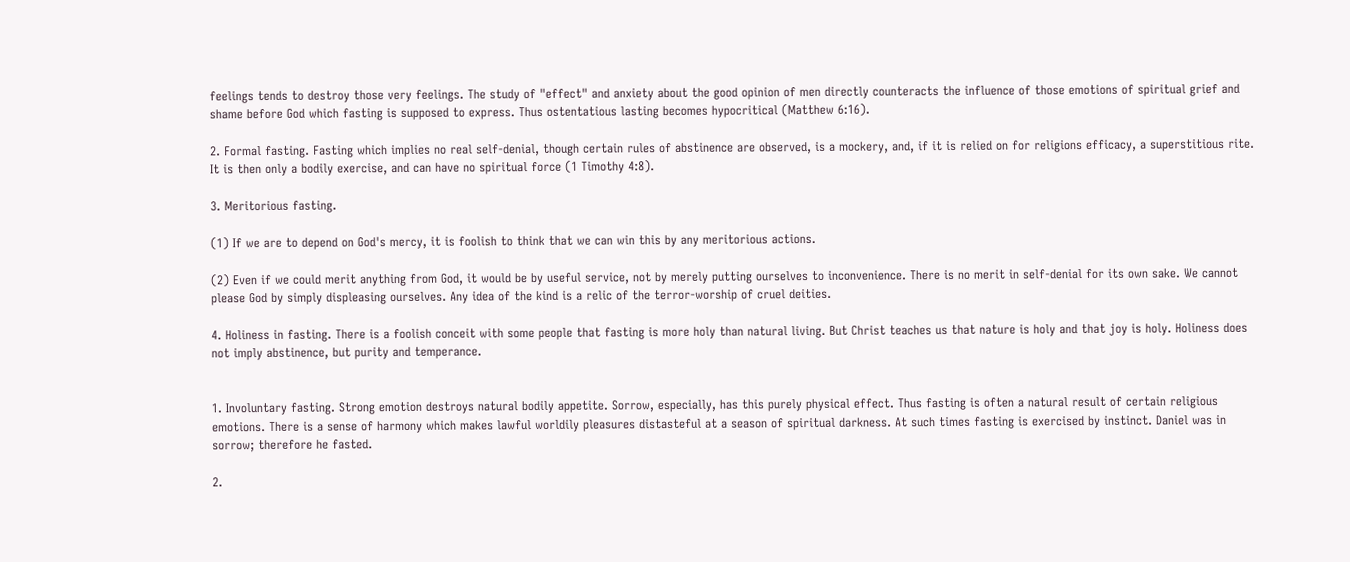feelings tends to destroy those very feelings. The study of "effect" and anxiety about the good opinion of men directly counteracts the influence of those emotions of spiritual grief and shame before God which fasting is supposed to express. Thus ostentatious lasting becomes hypocritical (Matthew 6:16).

2. Formal fasting. Fasting which implies no real self-denial, though certain rules of abstinence are observed, is a mockery, and, if it is relied on for religions efficacy, a superstitious rite. It is then only a bodily exercise, and can have no spiritual force (1 Timothy 4:8).

3. Meritorious fasting.

(1) If we are to depend on God's mercy, it is foolish to think that we can win this by any meritorious actions.

(2) Even if we could merit anything from God, it would be by useful service, not by merely putting ourselves to inconvenience. There is no merit in self-denial for its own sake. We cannot please God by simply displeasing ourselves. Any idea of the kind is a relic of the terror-worship of cruel deities.

4. Holiness in fasting. There is a foolish conceit with some people that fasting is more holy than natural living. But Christ teaches us that nature is holy and that joy is holy. Holiness does not imply abstinence, but purity and temperance.


1. Involuntary fasting. Strong emotion destroys natural bodily appetite. Sorrow, especially, has this purely physical effect. Thus fasting is often a natural result of certain religious emotions. There is a sense of harmony which makes lawful worldily pleasures distasteful at a season of spiritual darkness. At such times fasting is exercised by instinct. Daniel was in sorrow; therefore he fasted.

2.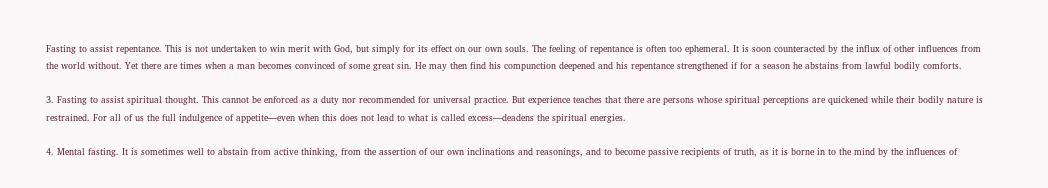Fasting to assist repentance. This is not undertaken to win merit with God, but simply for its effect on our own souls. The feeling of repentance is often too ephemeral. It is soon counteracted by the influx of other influences from the world without. Yet there are times when a man becomes convinced of some great sin. He may then find his compunction deepened and his repentance strengthened if for a season he abstains from lawful bodily comforts.

3. Fasting to assist spiritual thought. This cannot be enforced as a duty nor recommended for universal practice. But experience teaches that there are persons whose spiritual perceptions are quickened while their bodily nature is restrained. For all of us the full indulgence of appetite—even when this does not lead to what is called excess—deadens the spiritual energies.

4. Mental fasting. It is sometimes well to abstain from active thinking, from the assertion of our own inclinations and reasonings, and to become passive recipients of truth, as it is borne in to the mind by the influences of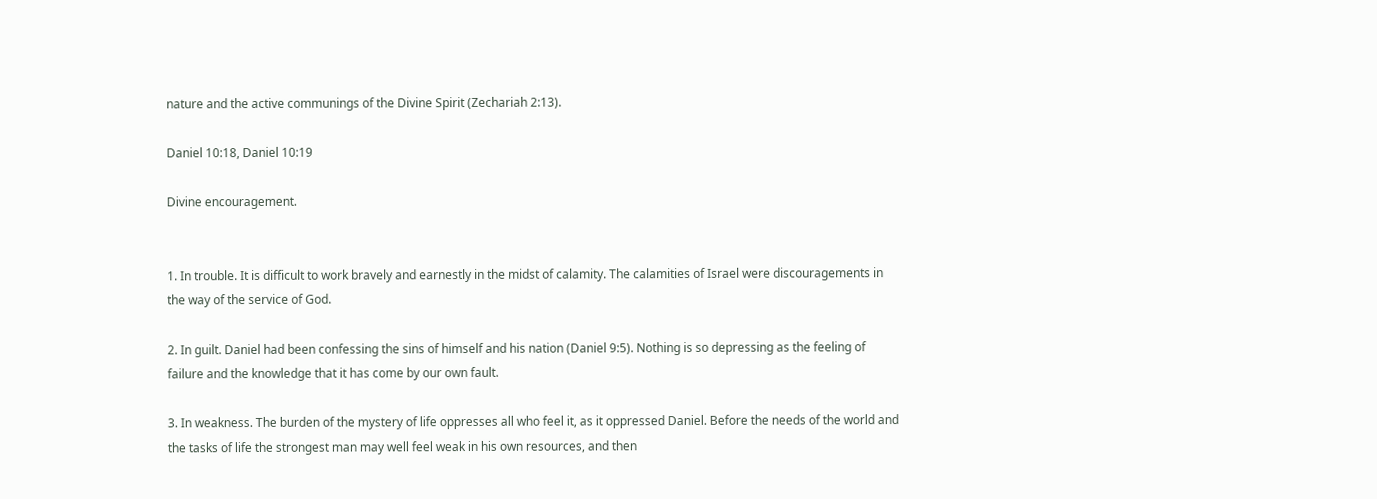nature and the active communings of the Divine Spirit (Zechariah 2:13).

Daniel 10:18, Daniel 10:19

Divine encouragement.


1. In trouble. It is difficult to work bravely and earnestly in the midst of calamity. The calamities of Israel were discouragements in the way of the service of God.

2. In guilt. Daniel had been confessing the sins of himself and his nation (Daniel 9:5). Nothing is so depressing as the feeling of failure and the knowledge that it has come by our own fault.

3. In weakness. The burden of the mystery of life oppresses all who feel it, as it oppressed Daniel. Before the needs of the world and the tasks of life the strongest man may well feel weak in his own resources, and then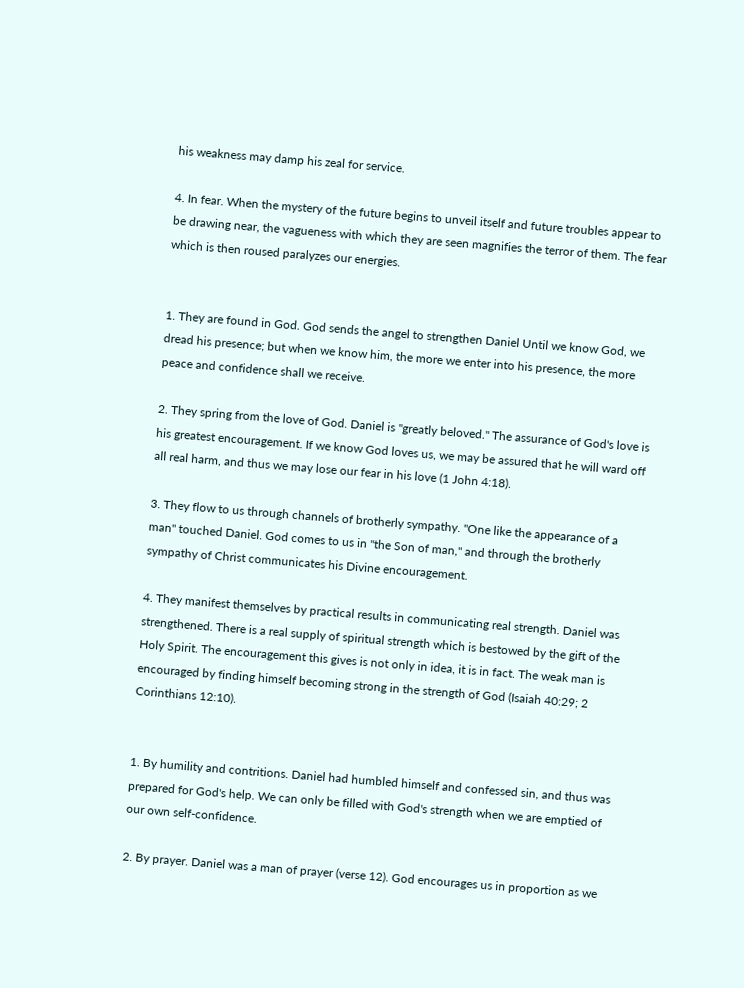his weakness may damp his zeal for service.

4. In fear. When the mystery of the future begins to unveil itself and future troubles appear to be drawing near, the vagueness with which they are seen magnifies the terror of them. The fear which is then roused paralyzes our energies.


1. They are found in God. God sends the angel to strengthen Daniel Until we know God, we dread his presence; but when we know him, the more we enter into his presence, the more peace and confidence shall we receive.

2. They spring from the love of God. Daniel is "greatly beloved." The assurance of God's love is his greatest encouragement. If we know God loves us, we may be assured that he will ward off all real harm, and thus we may lose our fear in his love (1 John 4:18).

3. They flow to us through channels of brotherly sympathy. "One like the appearance of a man" touched Daniel. God comes to us in "the Son of man," and through the brotherly sympathy of Christ communicates his Divine encouragement.

4. They manifest themselves by practical results in communicating real strength. Daniel was strengthened. There is a real supply of spiritual strength which is bestowed by the gift of the Holy Spirit. The encouragement this gives is not only in idea, it is in fact. The weak man is encouraged by finding himself becoming strong in the strength of God (Isaiah 40:29; 2 Corinthians 12:10).


1. By humility and contritions. Daniel had humbled himself and confessed sin, and thus was prepared for God's help. We can only be filled with God's strength when we are emptied of our own self-confidence.

2. By prayer. Daniel was a man of prayer (verse 12). God encourages us in proportion as we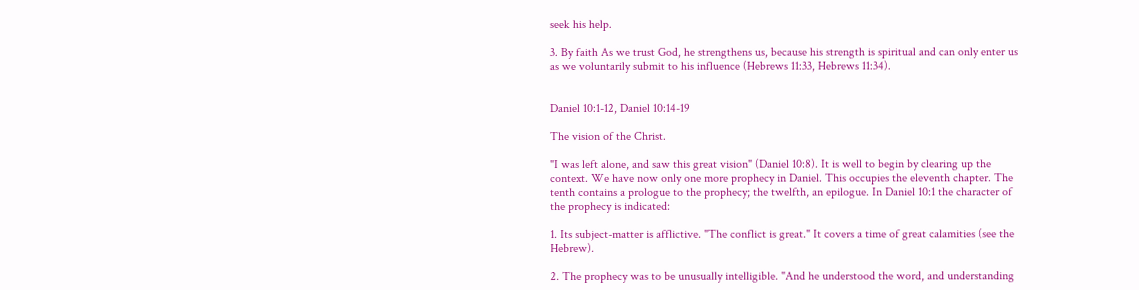seek his help.

3. By faith As we trust God, he strengthens us, because his strength is spiritual and can only enter us as we voluntarily submit to his influence (Hebrews 11:33, Hebrews 11:34).


Daniel 10:1-12, Daniel 10:14-19

The vision of the Christ.

"I was left alone, and saw this great vision" (Daniel 10:8). It is well to begin by clearing up the context. We have now only one more prophecy in Daniel. This occupies the eleventh chapter. The tenth contains a prologue to the prophecy; the twelfth, an epilogue. In Daniel 10:1 the character of the prophecy is indicated:

1. Its subject-matter is afflictive. "The conflict is great." It covers a time of great calamities (see the Hebrew).

2. The prophecy was to be unusually intelligible. "And he understood the word, and understanding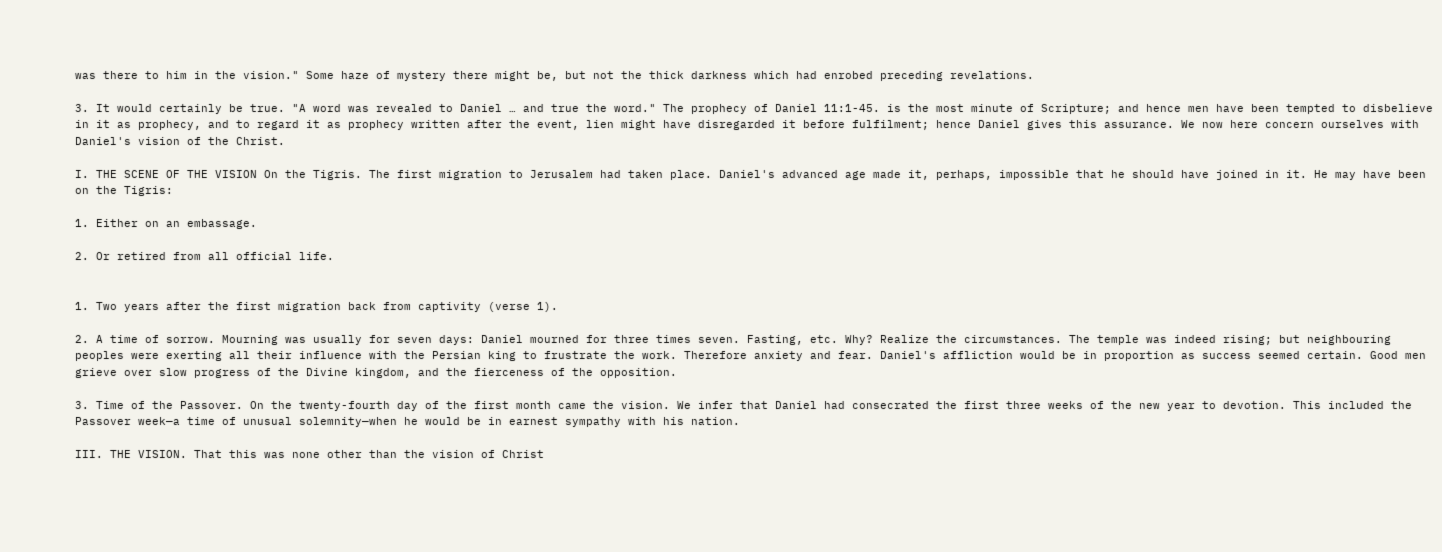was there to him in the vision." Some haze of mystery there might be, but not the thick darkness which had enrobed preceding revelations.

3. It would certainly be true. "A word was revealed to Daniel … and true the word." The prophecy of Daniel 11:1-45. is the most minute of Scripture; and hence men have been tempted to disbelieve in it as prophecy, and to regard it as prophecy written after the event, lien might have disregarded it before fulfilment; hence Daniel gives this assurance. We now here concern ourselves with Daniel's vision of the Christ.

I. THE SCENE OF THE VISION On the Tigris. The first migration to Jerusalem had taken place. Daniel's advanced age made it, perhaps, impossible that he should have joined in it. He may have been on the Tigris:

1. Either on an embassage.

2. Or retired from all official life.


1. Two years after the first migration back from captivity (verse 1).

2. A time of sorrow. Mourning was usually for seven days: Daniel mourned for three times seven. Fasting, etc. Why? Realize the circumstances. The temple was indeed rising; but neighbouring peoples were exerting all their influence with the Persian king to frustrate the work. Therefore anxiety and fear. Daniel's affliction would be in proportion as success seemed certain. Good men grieve over slow progress of the Divine kingdom, and the fierceness of the opposition.

3. Time of the Passover. On the twenty-fourth day of the first month came the vision. We infer that Daniel had consecrated the first three weeks of the new year to devotion. This included the Passover week—a time of unusual solemnity—when he would be in earnest sympathy with his nation.

III. THE VISION. That this was none other than the vision of Christ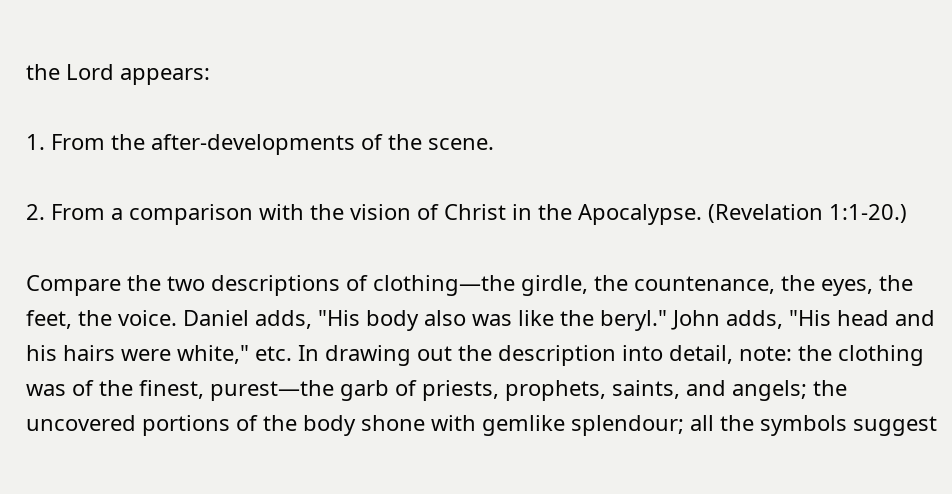the Lord appears:

1. From the after-developments of the scene.

2. From a comparison with the vision of Christ in the Apocalypse. (Revelation 1:1-20.)

Compare the two descriptions of clothing—the girdle, the countenance, the eyes, the feet, the voice. Daniel adds, "His body also was like the beryl." John adds, "His head and his hairs were white," etc. In drawing out the description into detail, note: the clothing was of the finest, purest—the garb of priests, prophets, saints, and angels; the uncovered portions of the body shone with gemlike splendour; all the symbols suggest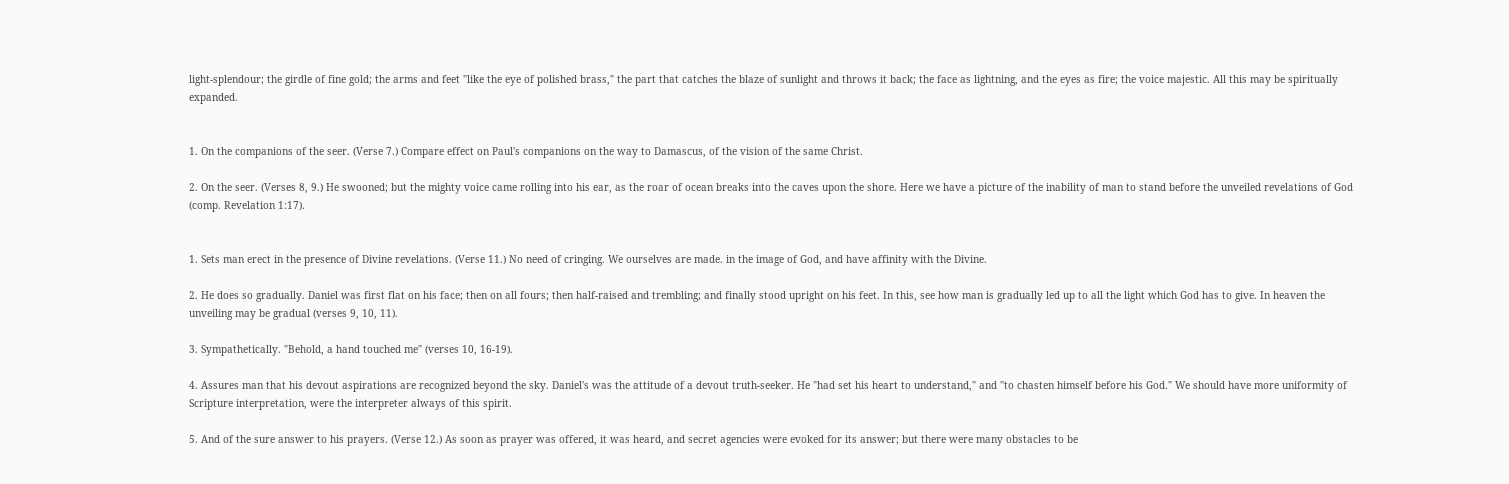light-splendour; the girdle of fine gold; the arms and feet "like the eye of polished brass," the part that catches the blaze of sunlight and throws it back; the face as lightning, and the eyes as fire; the voice majestic. All this may be spiritually expanded.


1. On the companions of the seer. (Verse 7.) Compare effect on Paul's companions on the way to Damascus, of the vision of the same Christ.

2. On the seer. (Verses 8, 9.) He swooned; but the mighty voice came rolling into his ear, as the roar of ocean breaks into the caves upon the shore. Here we have a picture of the inability of man to stand before the unveiled revelations of God (comp. Revelation 1:17).


1. Sets man erect in the presence of Divine revelations. (Verse 11.) No need of cringing. We ourselves are made. in the image of God, and have affinity with the Divine.

2. He does so gradually. Daniel was first flat on his face; then on all fours; then half-raised and trembling; and finally stood upright on his feet. In this, see how man is gradually led up to all the light which God has to give. In heaven the unveiling may be gradual (verses 9, 10, 11).

3. Sympathetically. "Behold, a hand touched me" (verses 10, 16-19).

4. Assures man that his devout aspirations are recognized beyond the sky. Daniel's was the attitude of a devout truth-seeker. He "had set his heart to understand," and "to chasten himself before his God." We should have more uniformity of Scripture interpretation, were the interpreter always of this spirit.

5. And of the sure answer to his prayers. (Verse 12.) As soon as prayer was offered, it was heard, and secret agencies were evoked for its answer; but there were many obstacles to be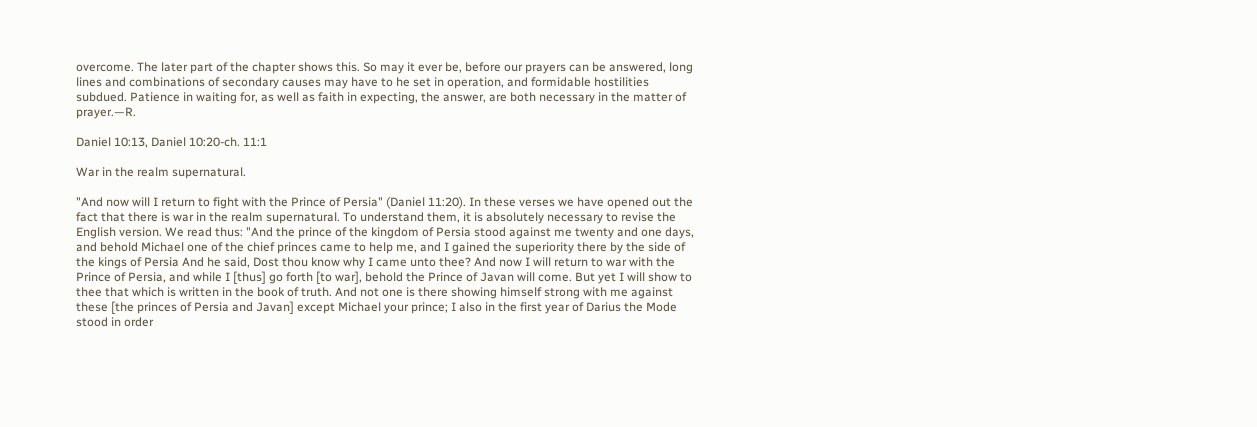overcome. The later part of the chapter shows this. So may it ever be, before our prayers can be answered, long lines and combinations of secondary causes may have to he set in operation, and formidable hostilities subdued. Patience in waiting for, as well as faith in expecting, the answer, are both necessary in the matter of prayer.—R.

Daniel 10:13, Daniel 10:20-ch. 11:1

War in the realm supernatural.

"And now will I return to fight with the Prince of Persia" (Daniel 11:20). In these verses we have opened out the fact that there is war in the realm supernatural. To understand them, it is absolutely necessary to revise the English version. We read thus: "And the prince of the kingdom of Persia stood against me twenty and one days, and behold Michael one of the chief princes came to help me, and I gained the superiority there by the side of the kings of Persia And he said, Dost thou know why I came unto thee? And now I will return to war with the Prince of Persia, and while I [thus] go forth [to war], behold the Prince of Javan will come. But yet I will show to thee that which is written in the book of truth. And not one is there showing himself strong with me against these [the princes of Persia and Javan] except Michael your prince; I also in the first year of Darius the Mode stood in order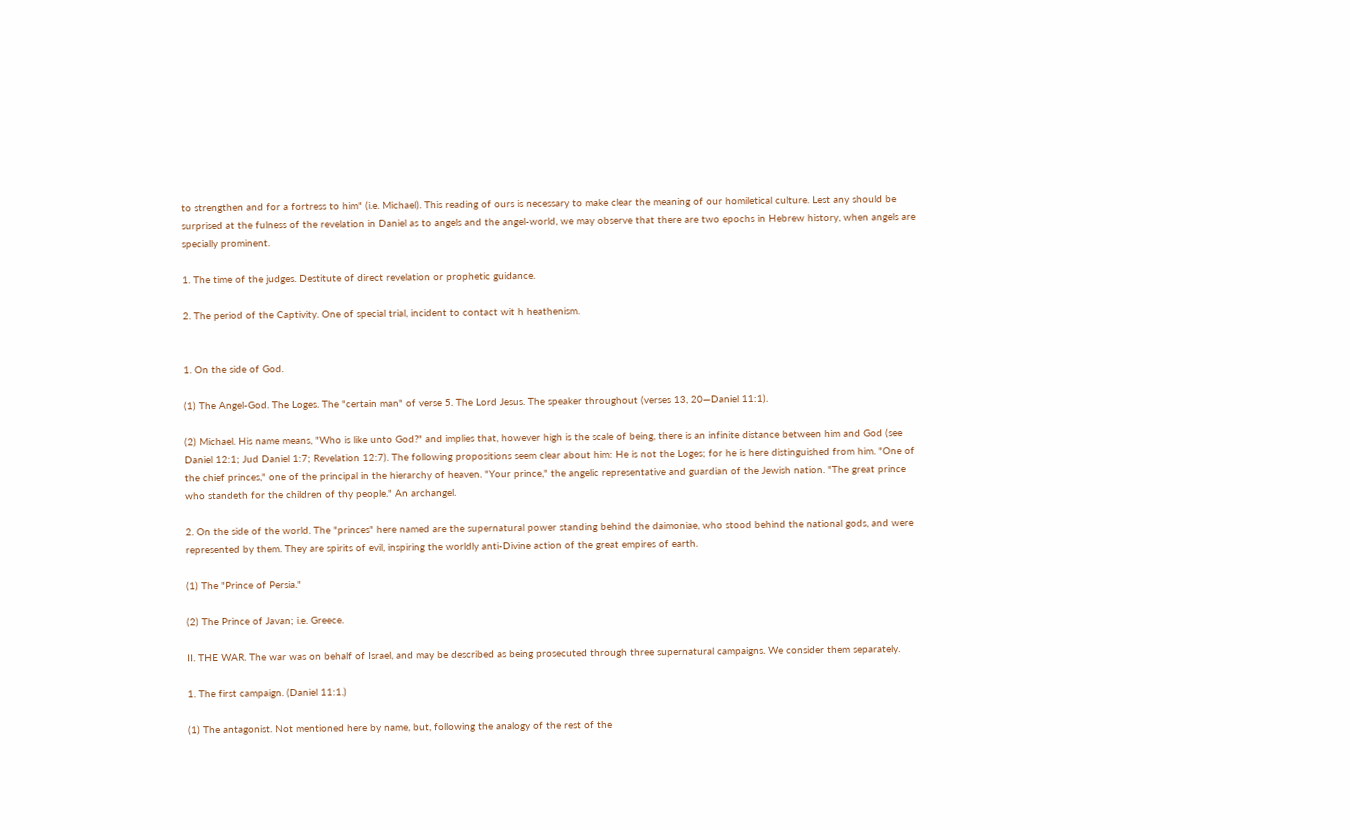to strengthen and for a fortress to him" (i.e. Michael). This reading of ours is necessary to make clear the meaning of our homiletical culture. Lest any should be surprised at the fulness of the revelation in Daniel as to angels and the angel-world, we may observe that there are two epochs in Hebrew history, when angels are specially prominent.

1. The time of the judges. Destitute of direct revelation or prophetic guidance.

2. The period of the Captivity. One of special trial, incident to contact wit h heathenism.


1. On the side of God.

(1) The Angel-God. The Loges. The "certain man" of verse 5. The Lord Jesus. The speaker throughout (verses 13, 20—Daniel 11:1).

(2) Michael. His name means, "Who is like unto God?" and implies that, however high is the scale of being, there is an infinite distance between him and God (see Daniel 12:1; Jud Daniel 1:7; Revelation 12:7). The following propositions seem clear about him: He is not the Loges; for he is here distinguished from him. "One of the chief princes," one of the principal in the hierarchy of heaven. "Your prince," the angelic representative and guardian of the Jewish nation. "The great prince who standeth for the children of thy people." An archangel.

2. On the side of the world. The "princes" here named are the supernatural power standing behind the daimoniae, who stood behind the national gods, and were represented by them. They are spirits of evil, inspiring the worldly anti-Divine action of the great empires of earth.

(1) The "Prince of Persia."

(2) The Prince of Javan; i.e. Greece.

II. THE WAR. The war was on behalf of Israel, and may be described as being prosecuted through three supernatural campaigns. We consider them separately.

1. The first campaign. (Daniel 11:1.)

(1) The antagonist. Not mentioned here by name, but, following the analogy of the rest of the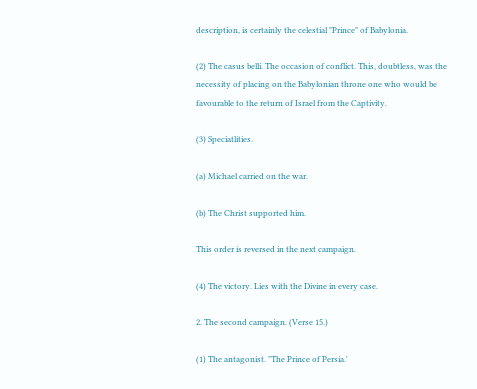description, is certainly the celestial "Prince" of Babylonia.

(2) The casus belli. The occasion of conflict. This, doubtless, was the necessity of placing on the Babylonian throne one who would be favourable to the return of Israel from the Captivity.

(3) Speciatlities.

(a) Michael carried on the war.

(b) The Christ supported him.

This order is reversed in the next campaign.

(4) The victory. Lies with the Divine in every case.

2. The second campaign. (Verse 15.)

(1) The antagonist. "The Prince of Persia.'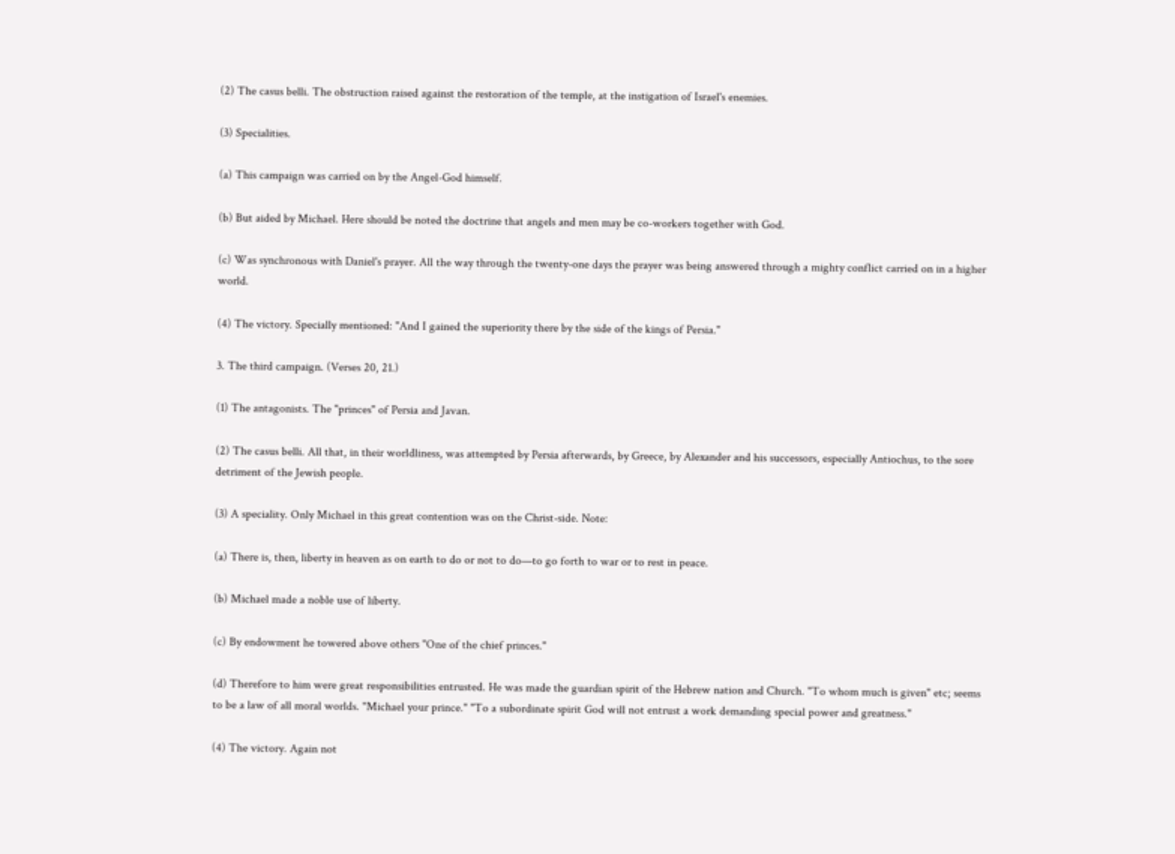(2) The casus belli. The obstruction raised against the restoration of the temple, at the instigation of Israel's enemies.

(3) Specialities.

(a) This campaign was carried on by the Angel-God himself.

(b) But aided by Michael. Here should be noted the doctrine that angels and men may be co-workers together with God.

(c) Was synchronous with Daniel's prayer. All the way through the twenty-one days the prayer was being answered through a mighty conflict carried on in a higher world.

(4) The victory. Specially mentioned: "And I gained the superiority there by the side of the kings of Persia."

3. The third campaign. (Verses 20, 21.)

(1) The antagonists. The "princes" of Persia and Javan.

(2) The casus belli. All that, in their worldliness, was attempted by Persia afterwards, by Greece, by Alexander and his successors, especially Antiochus, to the sore detriment of the Jewish people.

(3) A speciality. Only Michael in this great contention was on the Christ-side. Note:

(a) There is, then, liberty in heaven as on earth to do or not to do—to go forth to war or to rest in peace.

(b) Michael made a noble use of liberty.

(c) By endowment he towered above others "One of the chief princes."

(d) Therefore to him were great responsibilities entrusted. He was made the guardian spirit of the Hebrew nation and Church. "To whom much is given" etc; seems to be a law of all moral worlds. "Michael your prince." "To a subordinate spirit God will not entrust a work demanding special power and greatness."

(4) The victory. Again not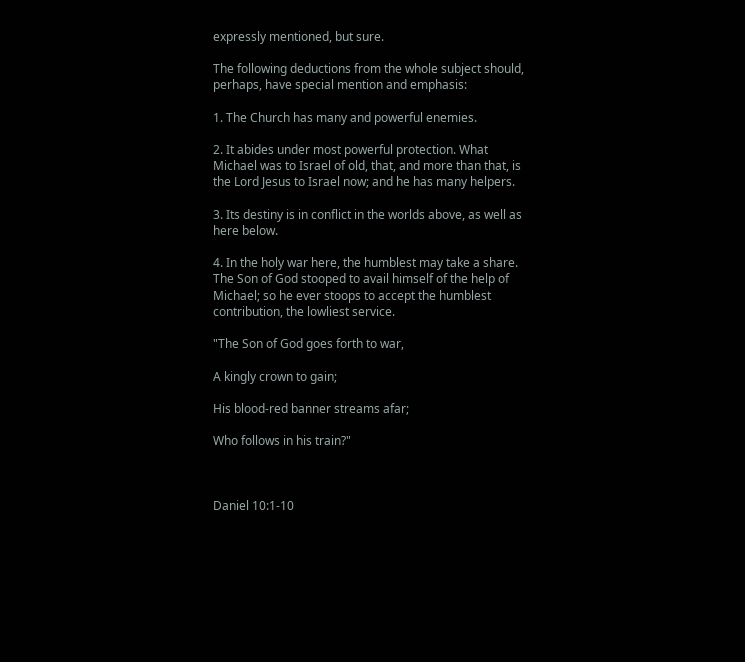expressly mentioned, but sure.

The following deductions from the whole subject should, perhaps, have special mention and emphasis:

1. The Church has many and powerful enemies.

2. It abides under most powerful protection. What Michael was to Israel of old, that, and more than that, is the Lord Jesus to Israel now; and he has many helpers.

3. Its destiny is in conflict in the worlds above, as well as here below.

4. In the holy war here, the humblest may take a share. The Son of God stooped to avail himself of the help of Michael; so he ever stoops to accept the humblest contribution, the lowliest service.

"The Son of God goes forth to war,

A kingly crown to gain;

His blood-red banner streams afar;

Who follows in his train?"



Daniel 10:1-10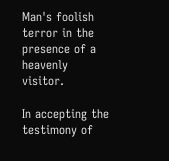Man's foolish terror in the presence of a heavenly visitor.

In accepting the testimony of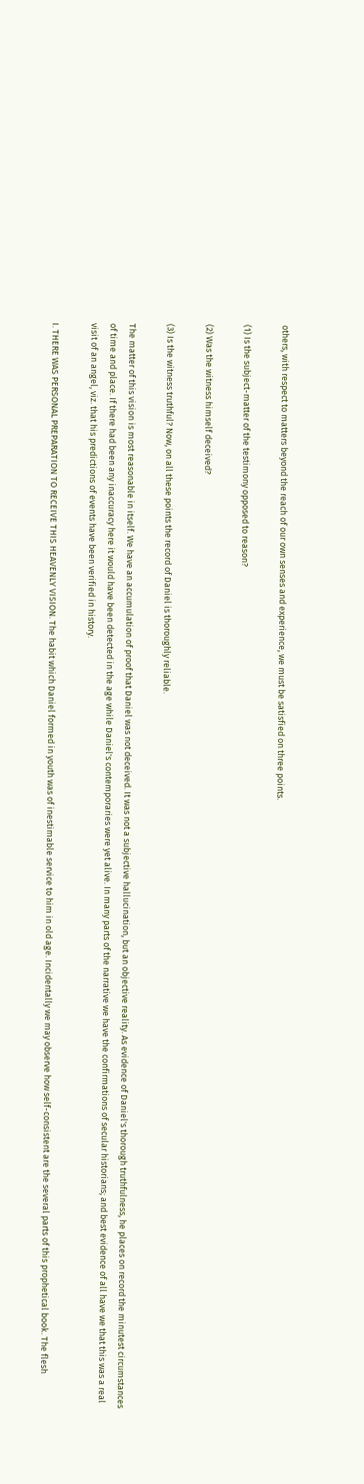others, with respect to matters beyond the reach of our own senses and experience, we must be satisfied on three points.

(1) Is the subject-matter of the testimony opposed to reason?

(2) Was the witness himself deceived?

(3) Is the witness truthful? Now, on all these points the record of Daniel is thoroughly reliable.

The matter of this vision is most reasonable in itself. We have an accumulation of proof that Daniel was not deceived. It was not a subjective hallucination, but an objective reality. As evidence of Daniel's thorough truthfulness, he places on record the minutest circumstances of time and place. If there had been any inaccuracy here it would have been detected in the age while Daniel's contemporaries were yet alive. In many parts of the narrative we have the confirmations of secular historians; and best evidence of all have we that this was a real visit of an angel, viz. that his predictions of events have been verified in history.

I. THERE WAS PERSONAL PREPARATION TO RECEIVE THIS HEAVENLY VISION. The habit which Daniel formed in youth was of inestimable service to him in old age. Incidentally we may observe how self-consistent are the several parts of this prophetical book. The flesh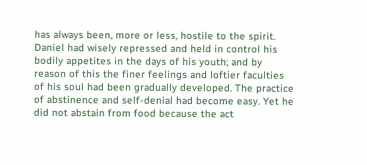has always been, more or less, hostile to the spirit. Daniel had wisely repressed and held in control his bodily appetites in the days of his youth; and by reason of this the finer feelings and loftier faculties of his soul had been gradually developed. The practice of abstinence and self-denial had become easy. Yet he did not abstain from food because the act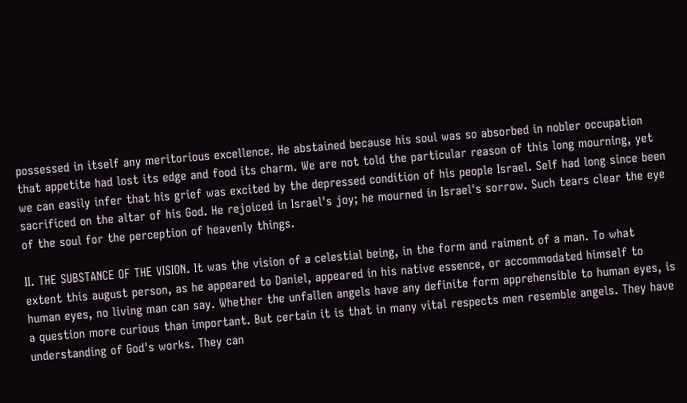possessed in itself any meritorious excellence. He abstained because his soul was so absorbed in nobler occupation that appetite had lost its edge and food its charm. We are not told the particular reason of this long mourning, yet we can easily infer that his grief was excited by the depressed condition of his people Israel. Self had long since been sacrificed on the altar of his God. He rejoiced in Israel's joy; he mourned in Israel's sorrow. Such tears clear the eye of the soul for the perception of heavenly things.

II. THE SUBSTANCE OF THE VISION. It was the vision of a celestial being, in the form and raiment of a man. To what extent this august person, as he appeared to Daniel, appeared in his native essence, or accommodated himself to human eyes, no living man can say. Whether the unfallen angels have any definite form apprehensible to human eyes, is a question more curious than important. But certain it is that in many vital respects men resemble angels. They have understanding of God's works. They can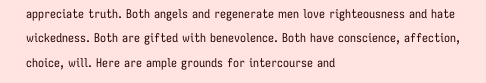appreciate truth. Both angels and regenerate men love righteousness and hate wickedness. Both are gifted with benevolence. Both have conscience, affection, choice, will. Here are ample grounds for intercourse and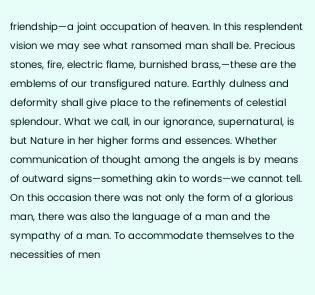friendship—a joint occupation of heaven. In this resplendent vision we may see what ransomed man shall be. Precious stones, fire, electric flame, burnished brass,—these are the emblems of our transfigured nature. Earthly dulness and deformity shall give place to the refinements of celestial splendour. What we call, in our ignorance, supernatural, is but Nature in her higher forms and essences. Whether communication of thought among the angels is by means of outward signs—something akin to words—we cannot tell. On this occasion there was not only the form of a glorious man, there was also the language of a man and the sympathy of a man. To accommodate themselves to the necessities of men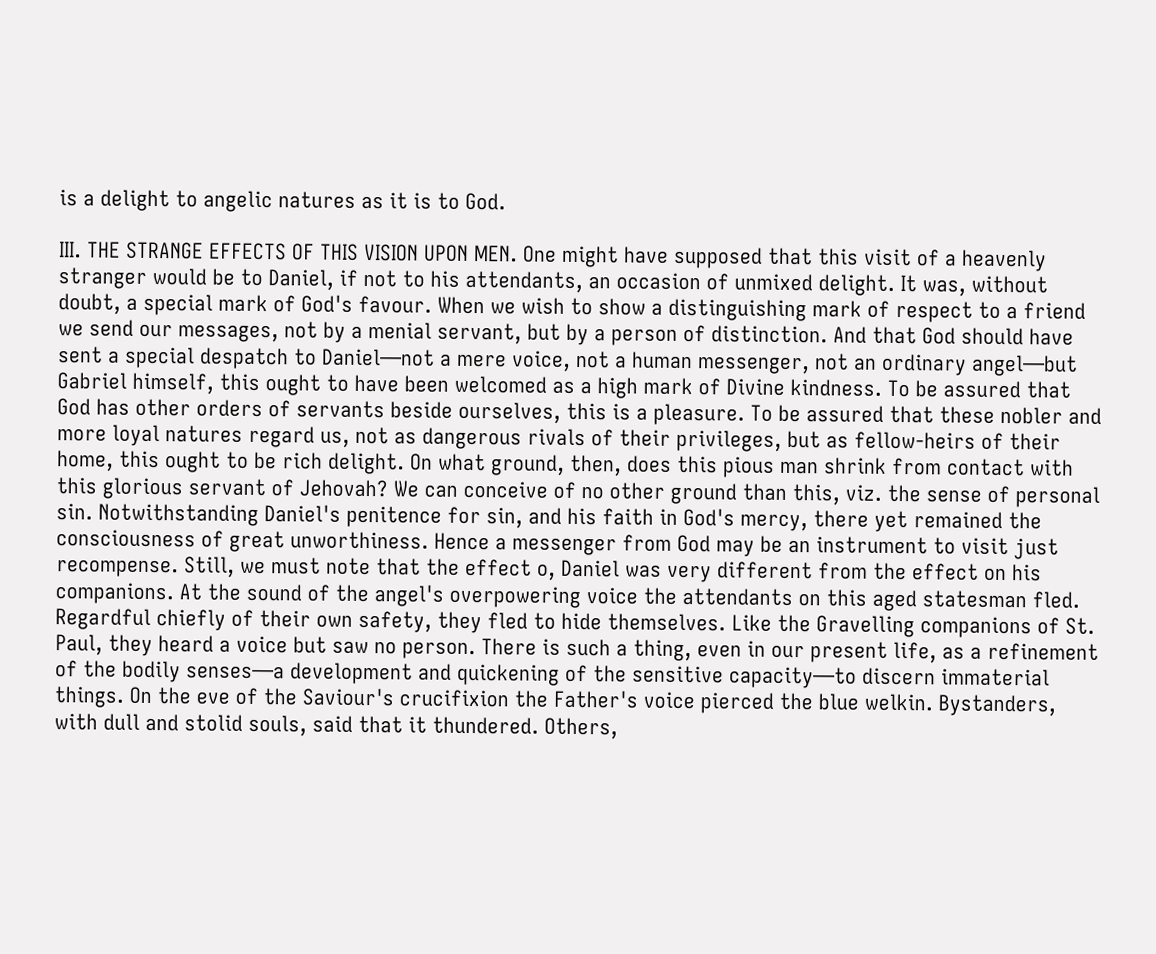is a delight to angelic natures as it is to God.

III. THE STRANGE EFFECTS OF THIS VISION UPON MEN. One might have supposed that this visit of a heavenly stranger would be to Daniel, if not to his attendants, an occasion of unmixed delight. It was, without doubt, a special mark of God's favour. When we wish to show a distinguishing mark of respect to a friend we send our messages, not by a menial servant, but by a person of distinction. And that God should have sent a special despatch to Daniel—not a mere voice, not a human messenger, not an ordinary angel—but Gabriel himself, this ought to have been welcomed as a high mark of Divine kindness. To be assured that God has other orders of servants beside ourselves, this is a pleasure. To be assured that these nobler and more loyal natures regard us, not as dangerous rivals of their privileges, but as fellow-heirs of their home, this ought to be rich delight. On what ground, then, does this pious man shrink from contact with this glorious servant of Jehovah? We can conceive of no other ground than this, viz. the sense of personal sin. Notwithstanding Daniel's penitence for sin, and his faith in God's mercy, there yet remained the consciousness of great unworthiness. Hence a messenger from God may be an instrument to visit just recompense. Still, we must note that the effect o, Daniel was very different from the effect on his companions. At the sound of the angel's overpowering voice the attendants on this aged statesman fled. Regardful chiefly of their own safety, they fled to hide themselves. Like the Gravelling companions of St. Paul, they heard a voice but saw no person. There is such a thing, even in our present life, as a refinement of the bodily senses—a development and quickening of the sensitive capacity—to discern immaterial things. On the eve of the Saviour's crucifixion the Father's voice pierced the blue welkin. Bystanders, with dull and stolid souls, said that it thundered. Others,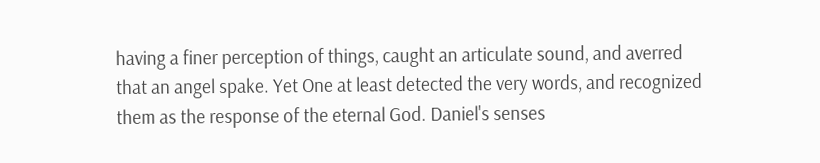having a finer perception of things, caught an articulate sound, and averred that an angel spake. Yet One at least detected the very words, and recognized them as the response of the eternal God. Daniel's senses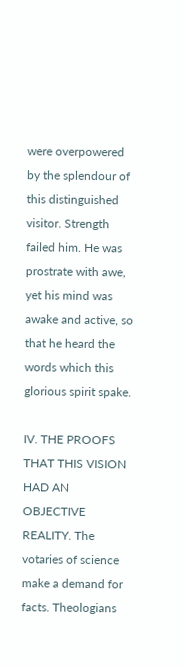were overpowered by the splendour of this distinguished visitor. Strength failed him. He was prostrate with awe, yet his mind was awake and active, so that he heard the words which this glorious spirit spake.

IV. THE PROOFS THAT THIS VISION HAD AN OBJECTIVE REALITY. The votaries of science make a demand for facts. Theologians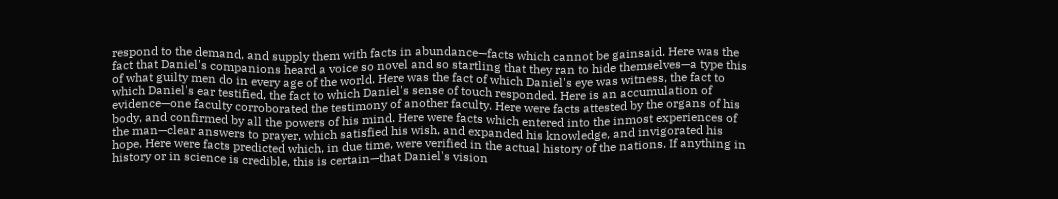respond to the demand, and supply them with facts in abundance—facts which cannot be gainsaid. Here was the fact that Daniel's companions heard a voice so novel and so startling that they ran to hide themselves—a type this of what guilty men do in every age of the world. Here was the fact of which Daniel's eye was witness, the fact to which Daniel's ear testified, the fact to which Daniel's sense of touch responded. Here is an accumulation of evidence—one faculty corroborated the testimony of another faculty. Here were facts attested by the organs of his body, and confirmed by all the powers of his mind. Here were facts which entered into the inmost experiences of the man—clear answers to prayer, which satisfied his wish, and expanded his knowledge, and invigorated his hope. Here were facts predicted which, in due time, were verified in the actual history of the nations. If anything in history or in science is credible, this is certain—that Daniel's vision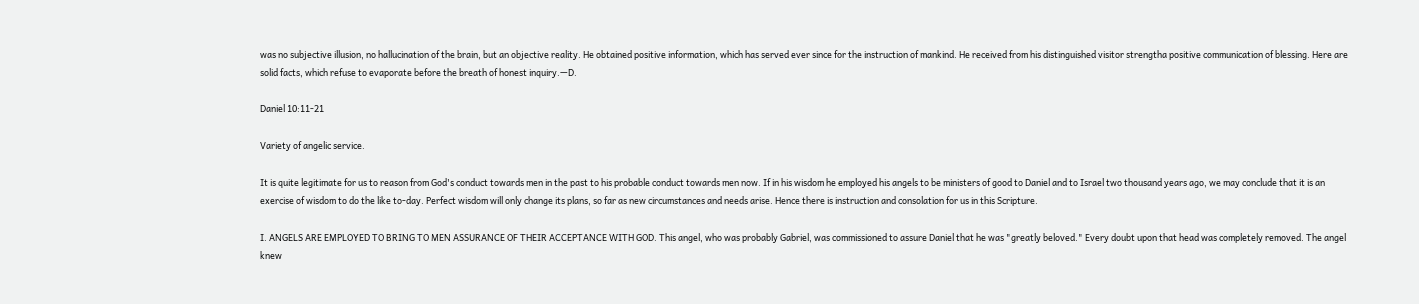was no subjective illusion, no hallucination of the brain, but an objective reality. He obtained positive information, which has served ever since for the instruction of mankind. He received from his distinguished visitor strengtha positive communication of blessing. Here are solid facts, which refuse to evaporate before the breath of honest inquiry.—D.

Daniel 10:11-21

Variety of angelic service.

It is quite legitimate for us to reason from God's conduct towards men in the past to his probable conduct towards men now. If in his wisdom he employed his angels to be ministers of good to Daniel and to Israel two thousand years ago, we may conclude that it is an exercise of wisdom to do the like to-day. Perfect wisdom will only change its plans, so far as new circumstances and needs arise. Hence there is instruction and consolation for us in this Scripture.

I. ANGELS ARE EMPLOYED TO BRING TO MEN ASSURANCE OF THEIR ACCEPTANCE WITH GOD. This angel, who was probably Gabriel, was commissioned to assure Daniel that he was "greatly beloved." Every doubt upon that head was completely removed. The angel knew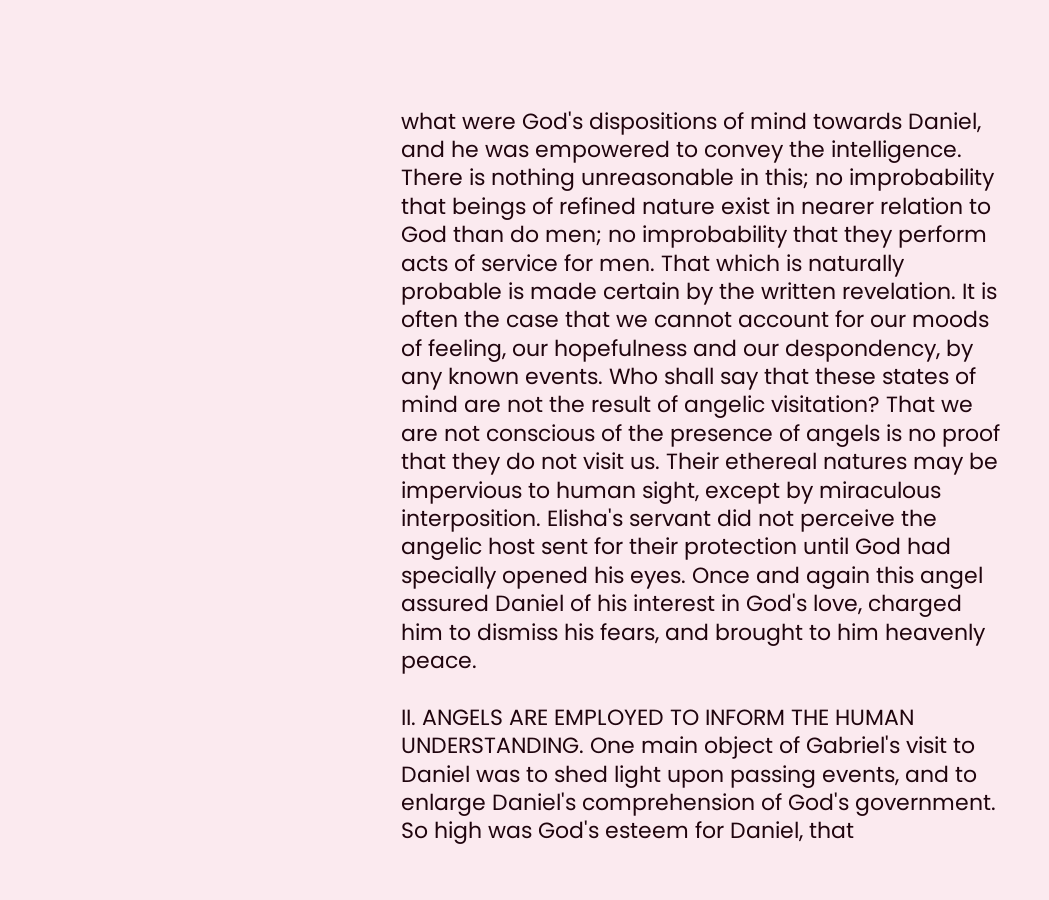what were God's dispositions of mind towards Daniel, and he was empowered to convey the intelligence. There is nothing unreasonable in this; no improbability that beings of refined nature exist in nearer relation to God than do men; no improbability that they perform acts of service for men. That which is naturally probable is made certain by the written revelation. It is often the case that we cannot account for our moods of feeling, our hopefulness and our despondency, by any known events. Who shall say that these states of mind are not the result of angelic visitation? That we are not conscious of the presence of angels is no proof that they do not visit us. Their ethereal natures may be impervious to human sight, except by miraculous interposition. Elisha's servant did not perceive the angelic host sent for their protection until God had specially opened his eyes. Once and again this angel assured Daniel of his interest in God's love, charged him to dismiss his fears, and brought to him heavenly peace.

II. ANGELS ARE EMPLOYED TO INFORM THE HUMAN UNDERSTANDING. One main object of Gabriel's visit to Daniel was to shed light upon passing events, and to enlarge Daniel's comprehension of God's government. So high was God's esteem for Daniel, that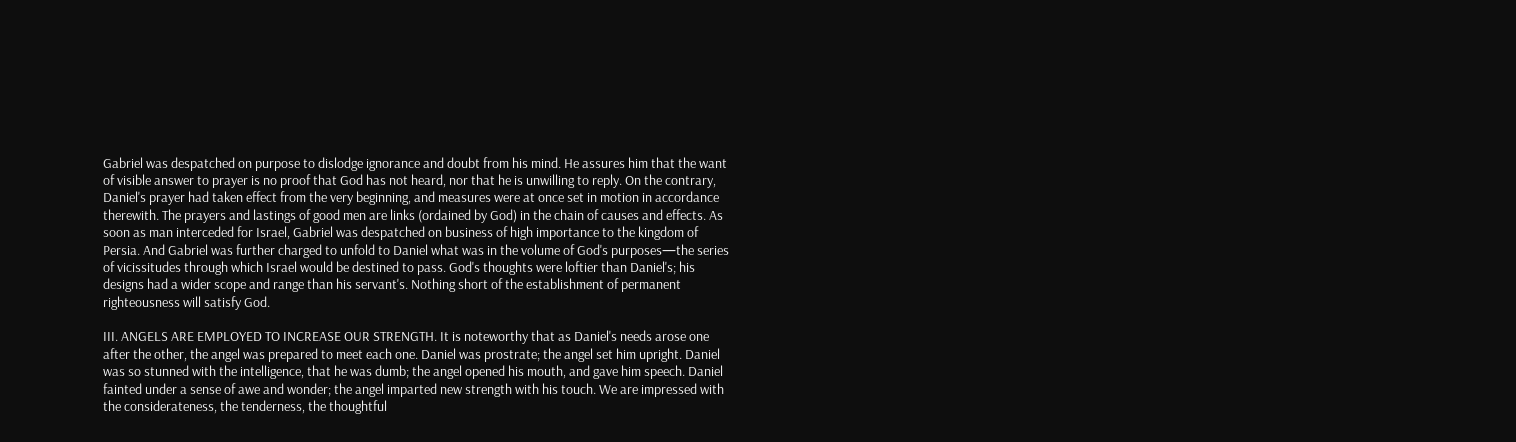Gabriel was despatched on purpose to dislodge ignorance and doubt from his mind. He assures him that the want of visible answer to prayer is no proof that God has not heard, nor that he is unwilling to reply. On the contrary, Daniel's prayer had taken effect from the very beginning, and measures were at once set in motion in accordance therewith. The prayers and lastings of good men are links (ordained by God) in the chain of causes and effects. As soon as man interceded for Israel, Gabriel was despatched on business of high importance to the kingdom of Persia. And Gabriel was further charged to unfold to Daniel what was in the volume of God's purposes—the series of vicissitudes through which Israel would be destined to pass. God's thoughts were loftier than Daniel's; his designs had a wider scope and range than his servant's. Nothing short of the establishment of permanent righteousness will satisfy God.

III. ANGELS ARE EMPLOYED TO INCREASE OUR STRENGTH. It is noteworthy that as Daniel's needs arose one after the other, the angel was prepared to meet each one. Daniel was prostrate; the angel set him upright. Daniel was so stunned with the intelligence, that he was dumb; the angel opened his mouth, and gave him speech. Daniel fainted under a sense of awe and wonder; the angel imparted new strength with his touch. We are impressed with the considerateness, the tenderness, the thoughtful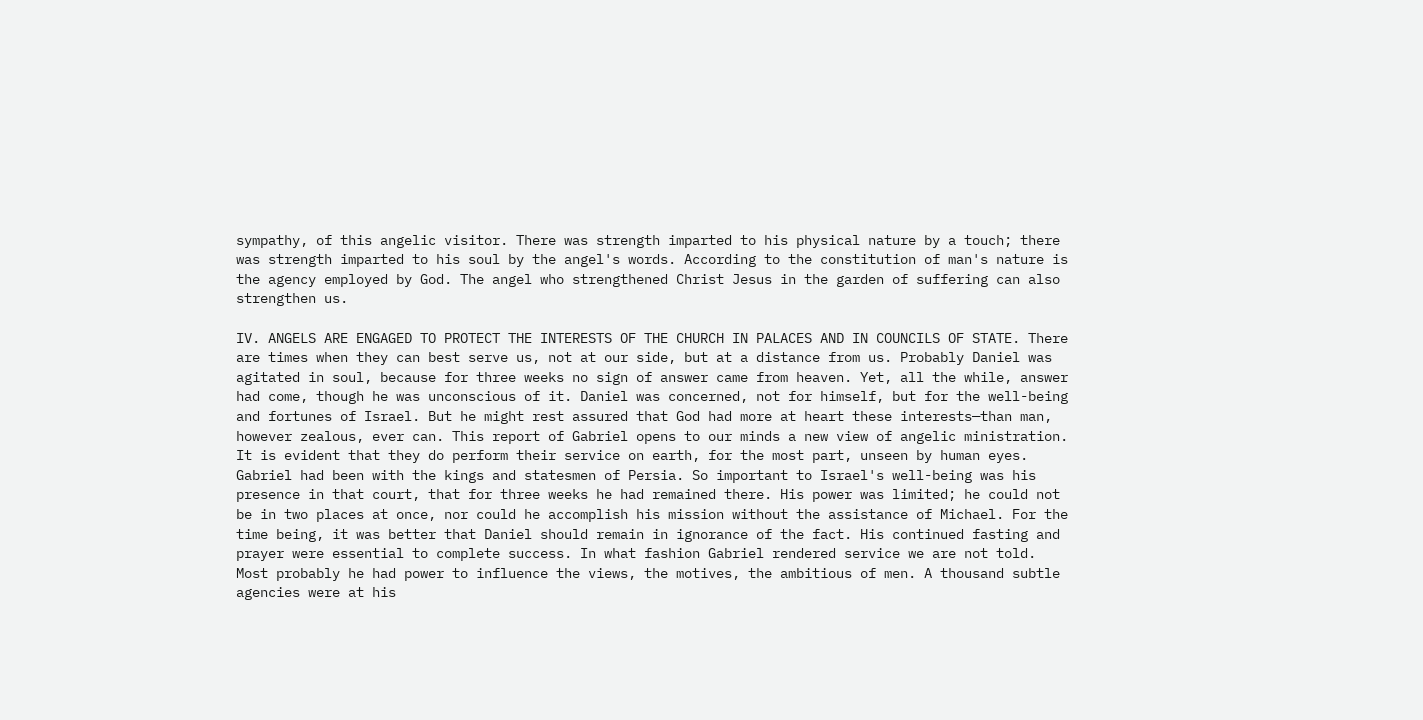sympathy, of this angelic visitor. There was strength imparted to his physical nature by a touch; there was strength imparted to his soul by the angel's words. According to the constitution of man's nature is the agency employed by God. The angel who strengthened Christ Jesus in the garden of suffering can also strengthen us.

IV. ANGELS ARE ENGAGED TO PROTECT THE INTERESTS OF THE CHURCH IN PALACES AND IN COUNCILS OF STATE. There are times when they can best serve us, not at our side, but at a distance from us. Probably Daniel was agitated in soul, because for three weeks no sign of answer came from heaven. Yet, all the while, answer had come, though he was unconscious of it. Daniel was concerned, not for himself, but for the well-being and fortunes of Israel. But he might rest assured that God had more at heart these interests—than man, however zealous, ever can. This report of Gabriel opens to our minds a new view of angelic ministration. It is evident that they do perform their service on earth, for the most part, unseen by human eyes. Gabriel had been with the kings and statesmen of Persia. So important to Israel's well-being was his presence in that court, that for three weeks he had remained there. His power was limited; he could not be in two places at once, nor could he accomplish his mission without the assistance of Michael. For the time being, it was better that Daniel should remain in ignorance of the fact. His continued fasting and prayer were essential to complete success. In what fashion Gabriel rendered service we are not told. Most probably he had power to influence the views, the motives, the ambitious of men. A thousand subtle agencies were at his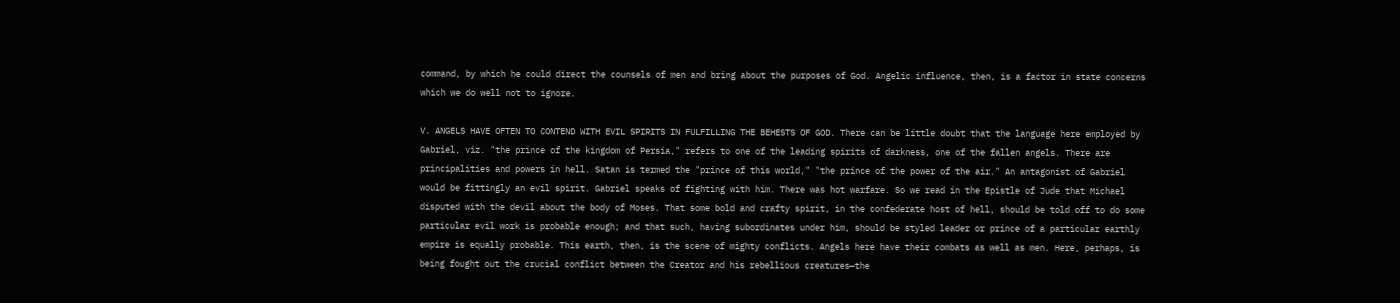command, by which he could direct the counsels of men and bring about the purposes of God. Angelic influence, then, is a factor in state concerns which we do well not to ignore.

V. ANGELS HAVE OFTEN TO CONTEND WITH EVIL SPIRITS IN FULFILLING THE BEHESTS OF GOD. There can be little doubt that the language here employed by Gabriel, viz. "the prince of the kingdom of Persia," refers to one of the leading spirits of darkness, one of the fallen angels. There are principalities and powers in hell. Satan is termed the "prince of this world," "the prince of the power of the air." An antagonist of Gabriel would be fittingly an evil spirit. Gabriel speaks of fighting with him. There was hot warfare. So we read in the Epistle of Jude that Michael disputed with the devil about the body of Moses. That some bold and crafty spirit, in the confederate host of hell, should be told off to do some particular evil work is probable enough; and that such, having subordinates under him, should be styled leader or prince of a particular earthly empire is equally probable. This earth, then, is the scene of mighty conflicts. Angels here have their combats as well as men. Here, perhaps, is being fought out the crucial conflict between the Creator and his rebellious creatures—the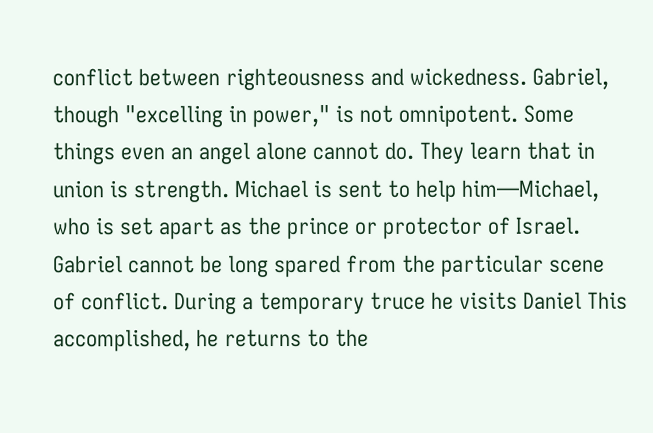conflict between righteousness and wickedness. Gabriel, though "excelling in power," is not omnipotent. Some things even an angel alone cannot do. They learn that in union is strength. Michael is sent to help him—Michael, who is set apart as the prince or protector of Israel. Gabriel cannot be long spared from the particular scene of conflict. During a temporary truce he visits Daniel This accomplished, he returns to the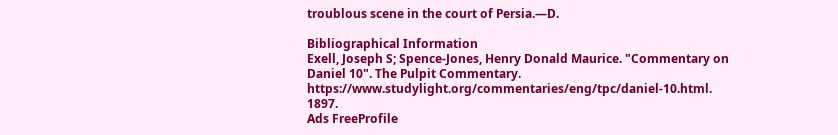troublous scene in the court of Persia.—D.

Bibliographical Information
Exell, Joseph S; Spence-Jones, Henry Donald Maurice. "Commentary on Daniel 10". The Pulpit Commentary. https://www.studylight.org/commentaries/eng/tpc/daniel-10.html. 1897.
Ads FreeProfile